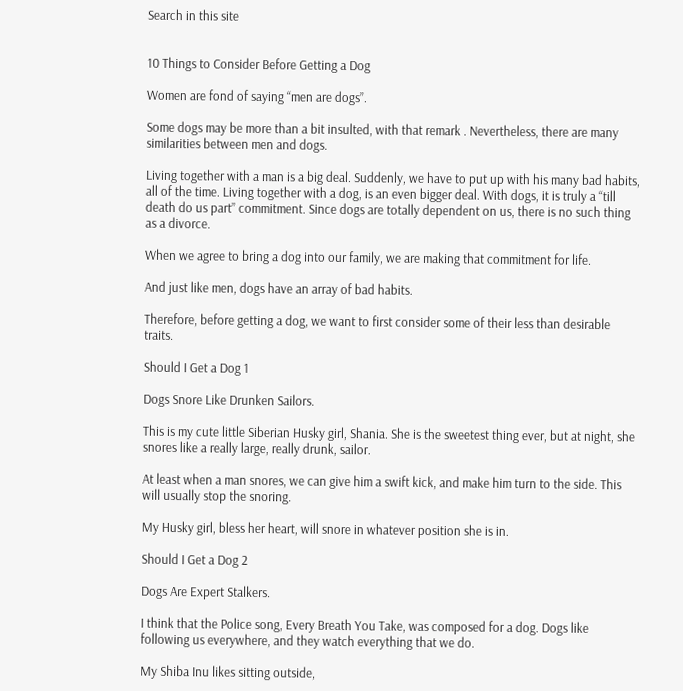Search in this site


10 Things to Consider Before Getting a Dog

Women are fond of saying “men are dogs”.

Some dogs may be more than a bit insulted, with that remark . Nevertheless, there are many similarities between men and dogs.

Living together with a man is a big deal. Suddenly, we have to put up with his many bad habits, all of the time. Living together with a dog, is an even bigger deal. With dogs, it is truly a “till death do us part” commitment. Since dogs are totally dependent on us, there is no such thing as a divorce.

When we agree to bring a dog into our family, we are making that commitment for life.

And just like men, dogs have an array of bad habits.

Therefore, before getting a dog, we want to first consider some of their less than desirable traits.

Should I Get a Dog 1

Dogs Snore Like Drunken Sailors.

This is my cute little Siberian Husky girl, Shania. She is the sweetest thing ever, but at night, she snores like a really large, really drunk, sailor.

At least when a man snores, we can give him a swift kick, and make him turn to the side. This will usually stop the snoring.

My Husky girl, bless her heart, will snore in whatever position she is in.

Should I Get a Dog 2

Dogs Are Expert Stalkers.

I think that the Police song, Every Breath You Take, was composed for a dog. Dogs like following us everywhere, and they watch everything that we do.

My Shiba Inu likes sitting outside,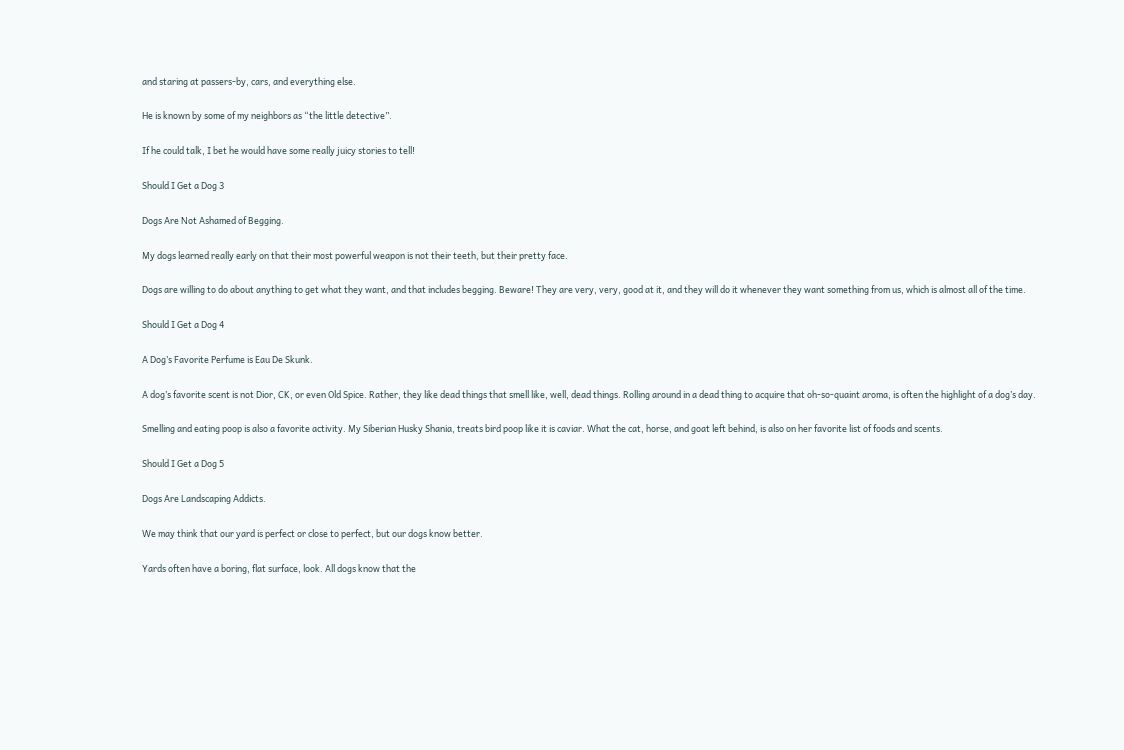and staring at passers-by, cars, and everything else.

He is known by some of my neighbors as “the little detective”.

If he could talk, I bet he would have some really juicy stories to tell!

Should I Get a Dog 3

Dogs Are Not Ashamed of Begging.

My dogs learned really early on that their most powerful weapon is not their teeth, but their pretty face.

Dogs are willing to do about anything to get what they want, and that includes begging. Beware! They are very, very, good at it, and they will do it whenever they want something from us, which is almost all of the time.

Should I Get a Dog 4

A Dog’s Favorite Perfume is Eau De Skunk.

A dog’s favorite scent is not Dior, CK, or even Old Spice. Rather, they like dead things that smell like, well, dead things. Rolling around in a dead thing to acquire that oh-so-quaint aroma, is often the highlight of a dog’s day.

Smelling and eating poop is also a favorite activity. My Siberian Husky Shania, treats bird poop like it is caviar. What the cat, horse, and goat left behind, is also on her favorite list of foods and scents.

Should I Get a Dog 5

Dogs Are Landscaping Addicts.

We may think that our yard is perfect or close to perfect, but our dogs know better.

Yards often have a boring, flat surface, look. All dogs know that the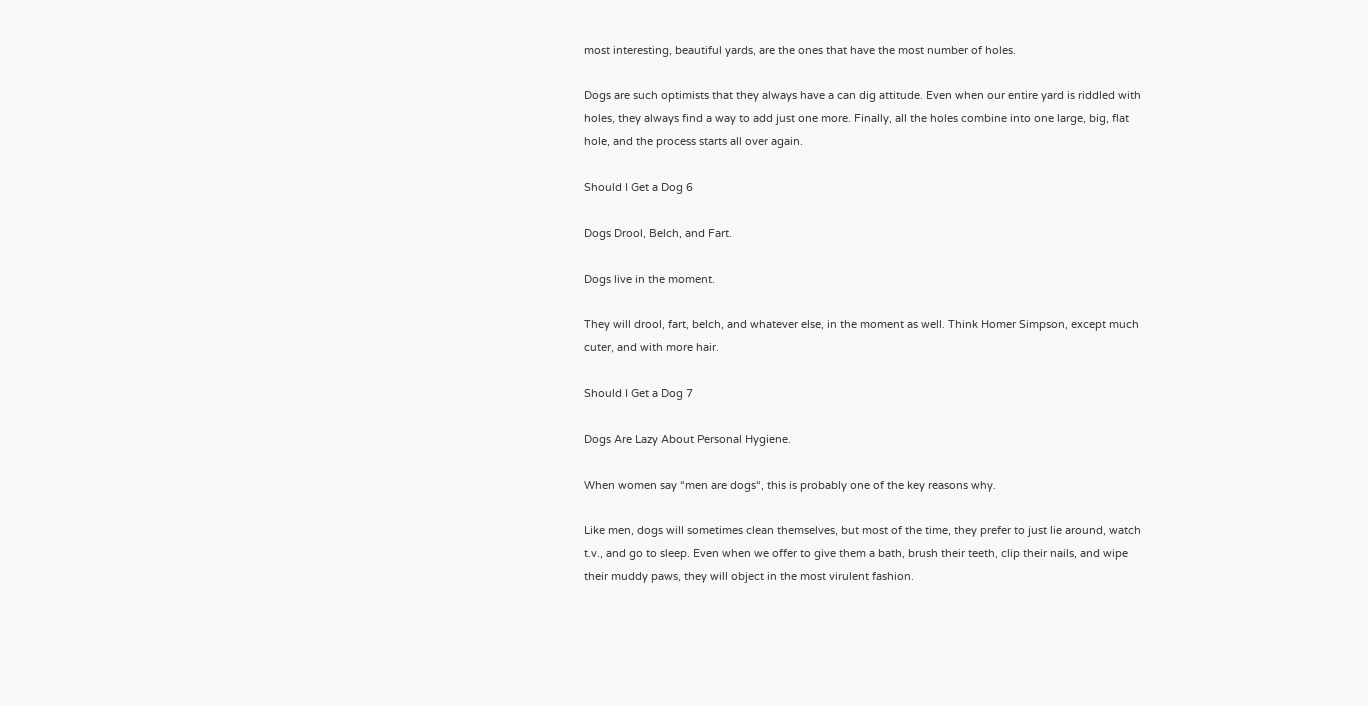most interesting, beautiful yards, are the ones that have the most number of holes.

Dogs are such optimists that they always have a can dig attitude. Even when our entire yard is riddled with holes, they always find a way to add just one more. Finally, all the holes combine into one large, big, flat hole, and the process starts all over again.

Should I Get a Dog 6

Dogs Drool, Belch, and Fart.

Dogs live in the moment.

They will drool, fart, belch, and whatever else, in the moment as well. Think Homer Simpson, except much cuter, and with more hair.

Should I Get a Dog 7

Dogs Are Lazy About Personal Hygiene.

When women say “men are dogs“, this is probably one of the key reasons why.

Like men, dogs will sometimes clean themselves, but most of the time, they prefer to just lie around, watch t.v., and go to sleep. Even when we offer to give them a bath, brush their teeth, clip their nails, and wipe their muddy paws, they will object in the most virulent fashion.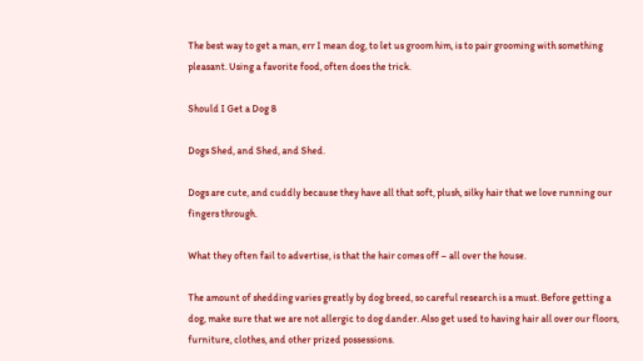The best way to get a man, err I mean dog, to let us groom him, is to pair grooming with something pleasant. Using a favorite food, often does the trick.

Should I Get a Dog 8

Dogs Shed, and Shed, and Shed.

Dogs are cute, and cuddly because they have all that soft, plush, silky hair that we love running our fingers through.

What they often fail to advertise, is that the hair comes off – all over the house.

The amount of shedding varies greatly by dog breed, so careful research is a must. Before getting a dog, make sure that we are not allergic to dog dander. Also get used to having hair all over our floors, furniture, clothes, and other prized possessions.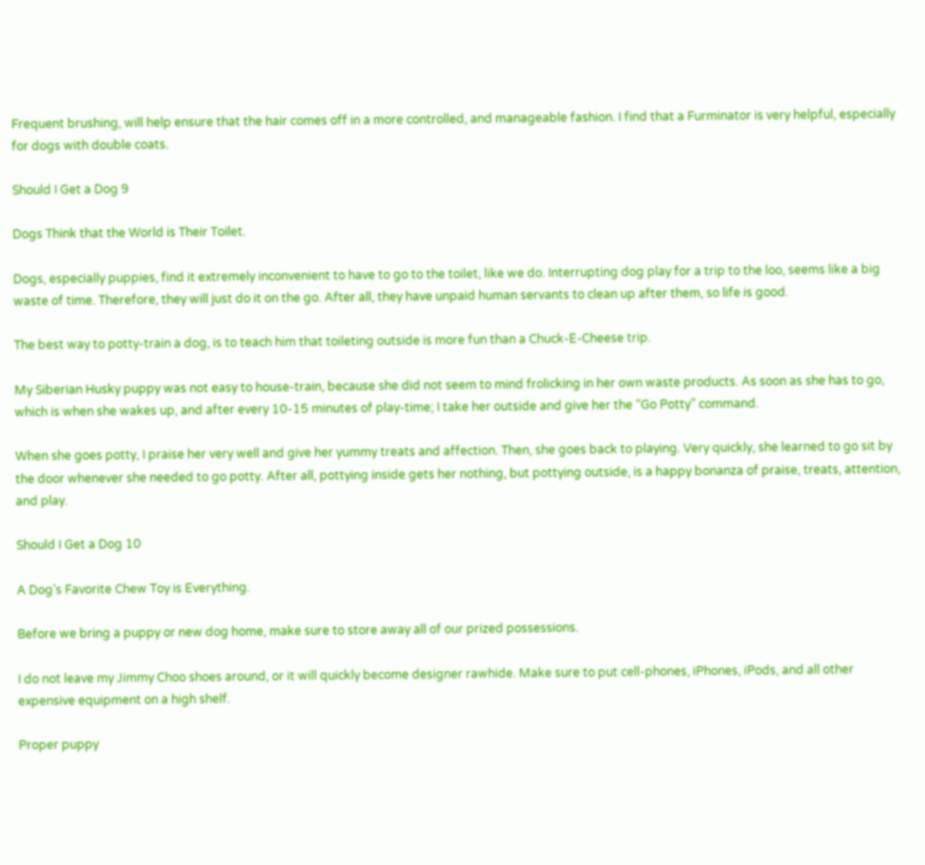Frequent brushing, will help ensure that the hair comes off in a more controlled, and manageable fashion. I find that a Furminator is very helpful, especially for dogs with double coats.

Should I Get a Dog 9

Dogs Think that the World is Their Toilet.

Dogs, especially puppies, find it extremely inconvenient to have to go to the toilet, like we do. Interrupting dog play for a trip to the loo, seems like a big waste of time. Therefore, they will just do it on the go. After all, they have unpaid human servants to clean up after them, so life is good.

The best way to potty-train a dog, is to teach him that toileting outside is more fun than a Chuck-E-Cheese trip.

My Siberian Husky puppy was not easy to house-train, because she did not seem to mind frolicking in her own waste products. As soon as she has to go, which is when she wakes up, and after every 10-15 minutes of play-time; I take her outside and give her the “Go Potty” command.

When she goes potty, I praise her very well and give her yummy treats and affection. Then, she goes back to playing. Very quickly, she learned to go sit by the door whenever she needed to go potty. After all, pottying inside gets her nothing, but pottying outside, is a happy bonanza of praise, treats, attention, and play.

Should I Get a Dog 10

A Dog’s Favorite Chew Toy is Everything.

Before we bring a puppy or new dog home, make sure to store away all of our prized possessions.

I do not leave my Jimmy Choo shoes around, or it will quickly become designer rawhide. Make sure to put cell-phones, iPhones, iPods, and all other expensive equipment on a high shelf.

Proper puppy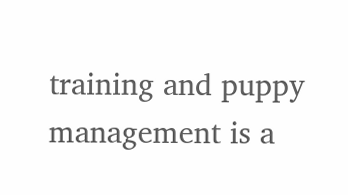training and puppy management is a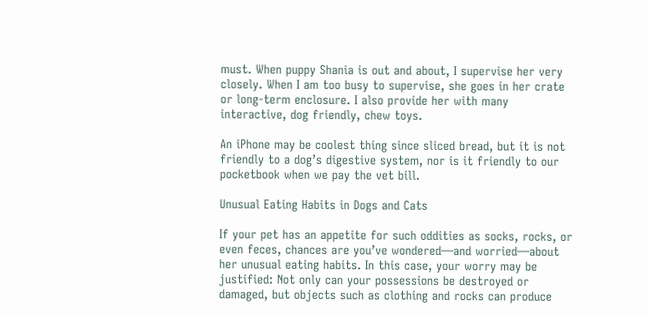must. When puppy Shania is out and about, I supervise her very closely. When I am too busy to supervise, she goes in her crate or long-term enclosure. I also provide her with many interactive, dog friendly, chew toys.

An iPhone may be coolest thing since sliced bread, but it is not friendly to a dog’s digestive system, nor is it friendly to our pocketbook when we pay the vet bill.

Unusual Eating Habits in Dogs and Cats

If your pet has an appetite for such oddities as socks, rocks, or even feces, chances are you’ve wondered—and worried—about her unusual eating habits. In this case, your worry may be justified: Not only can your possessions be destroyed or damaged, but objects such as clothing and rocks can produce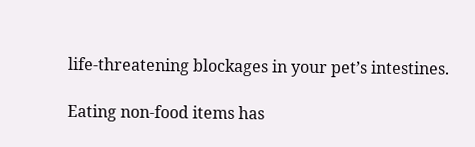life-threatening blockages in your pet’s intestines.

Eating non-food items has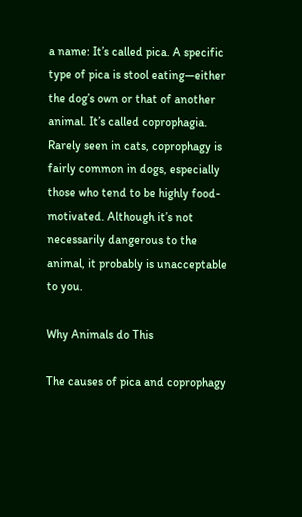a name: It’s called pica. A specific type of pica is stool eating—either the dog’s own or that of another animal. It’s called coprophagia.
Rarely seen in cats, coprophagy is fairly common in dogs, especially those who tend to be highly food-motivated. Although it’s not necessarily dangerous to the animal, it probably is unacceptable to you.

Why Animals do This

The causes of pica and coprophagy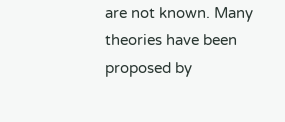are not known. Many theories have been proposed by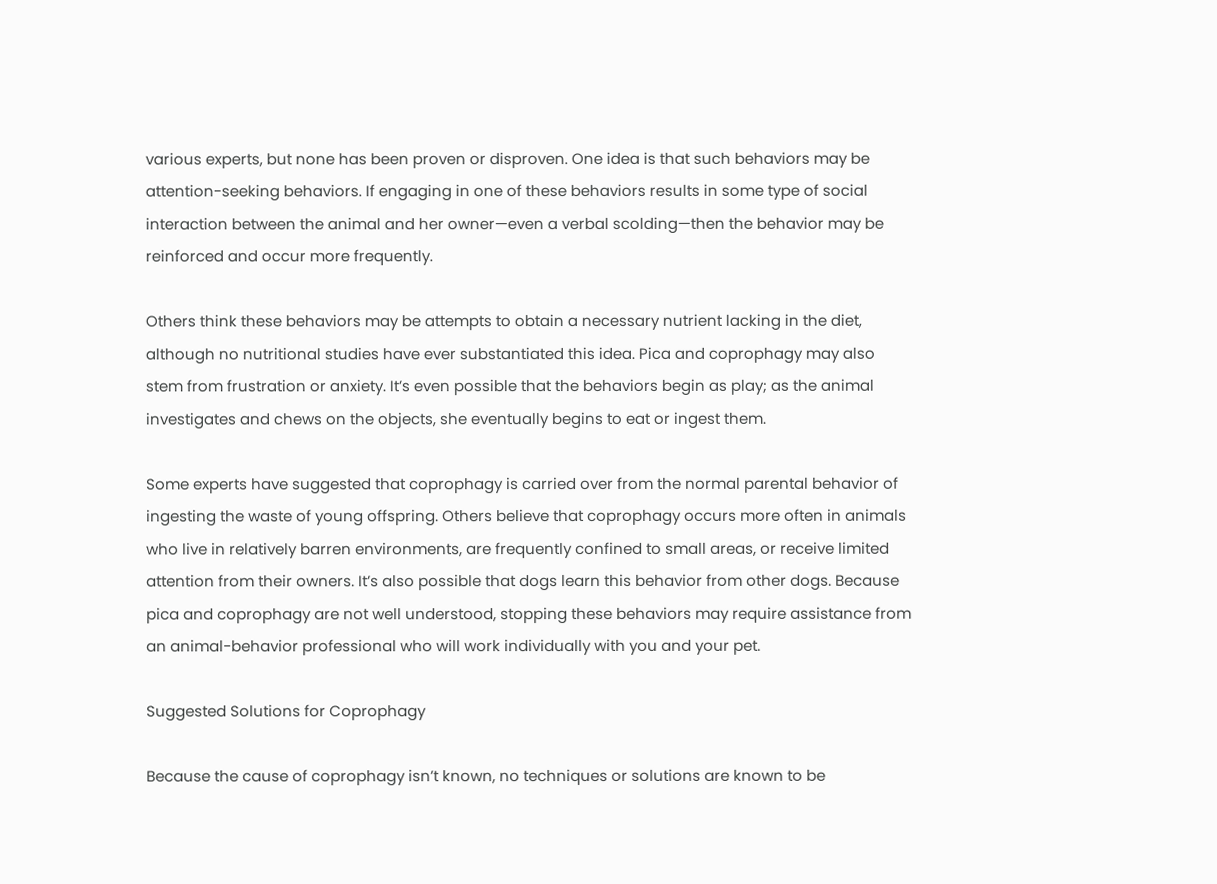various experts, but none has been proven or disproven. One idea is that such behaviors may be attention-seeking behaviors. If engaging in one of these behaviors results in some type of social interaction between the animal and her owner—even a verbal scolding—then the behavior may be reinforced and occur more frequently.

Others think these behaviors may be attempts to obtain a necessary nutrient lacking in the diet, although no nutritional studies have ever substantiated this idea. Pica and coprophagy may also stem from frustration or anxiety. It’s even possible that the behaviors begin as play; as the animal investigates and chews on the objects, she eventually begins to eat or ingest them.

Some experts have suggested that coprophagy is carried over from the normal parental behavior of ingesting the waste of young offspring. Others believe that coprophagy occurs more often in animals who live in relatively barren environments, are frequently confined to small areas, or receive limited attention from their owners. It’s also possible that dogs learn this behavior from other dogs. Because pica and coprophagy are not well understood, stopping these behaviors may require assistance from an animal-behavior professional who will work individually with you and your pet.

Suggested Solutions for Coprophagy

Because the cause of coprophagy isn’t known, no techniques or solutions are known to be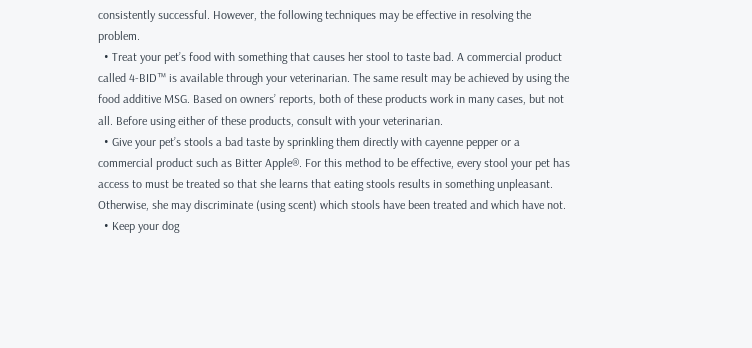consistently successful. However, the following techniques may be effective in resolving the problem.
  • Treat your pet’s food with something that causes her stool to taste bad. A commercial product called 4-BID™ is available through your veterinarian. The same result may be achieved by using the food additive MSG. Based on owners’ reports, both of these products work in many cases, but not all. Before using either of these products, consult with your veterinarian.
  • Give your pet’s stools a bad taste by sprinkling them directly with cayenne pepper or a commercial product such as Bitter Apple®. For this method to be effective, every stool your pet has access to must be treated so that she learns that eating stools results in something unpleasant. Otherwise, she may discriminate (using scent) which stools have been treated and which have not.
  • Keep your dog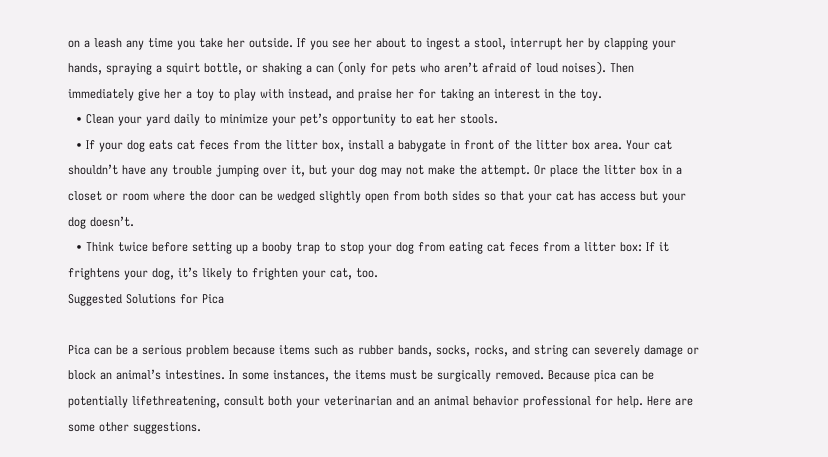on a leash any time you take her outside. If you see her about to ingest a stool, interrupt her by clapping your hands, spraying a squirt bottle, or shaking a can (only for pets who aren’t afraid of loud noises). Then immediately give her a toy to play with instead, and praise her for taking an interest in the toy.
  • Clean your yard daily to minimize your pet’s opportunity to eat her stools.
  • If your dog eats cat feces from the litter box, install a babygate in front of the litter box area. Your cat shouldn’t have any trouble jumping over it, but your dog may not make the attempt. Or place the litter box in a closet or room where the door can be wedged slightly open from both sides so that your cat has access but your dog doesn’t.
  • Think twice before setting up a booby trap to stop your dog from eating cat feces from a litter box: If it frightens your dog, it’s likely to frighten your cat, too.
Suggested Solutions for Pica

Pica can be a serious problem because items such as rubber bands, socks, rocks, and string can severely damage or block an animal’s intestines. In some instances, the items must be surgically removed. Because pica can be potentially lifethreatening, consult both your veterinarian and an animal behavior professional for help. Here are some other suggestions.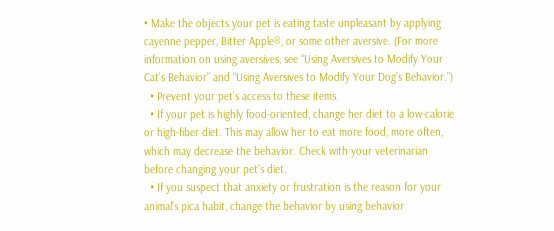• Make the objects your pet is eating taste unpleasant by applying cayenne pepper, Bitter Apple®, or some other aversive. (For more information on using aversives, see “Using Aversives to Modify Your Cat’s Behavior” and “Using Aversives to Modify Your Dog’s Behavior.”)
  • Prevent your pet’s access to these items.
  • If your pet is highly food-oriented, change her diet to a low-calorie or high-fiber diet. This may allow her to eat more food, more often, which may decrease the behavior. Check with your veterinarian before changing your pet’s diet.
  • If you suspect that anxiety or frustration is the reason for your animal’s pica habit, change the behavior by using behavior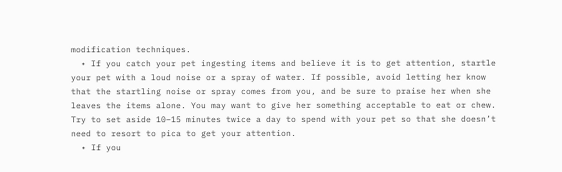modification techniques.
  • If you catch your pet ingesting items and believe it is to get attention, startle your pet with a loud noise or a spray of water. If possible, avoid letting her know that the startling noise or spray comes from you, and be sure to praise her when she leaves the items alone. You may want to give her something acceptable to eat or chew. Try to set aside 10–15 minutes twice a day to spend with your pet so that she doesn’t need to resort to pica to get your attention.
  • If you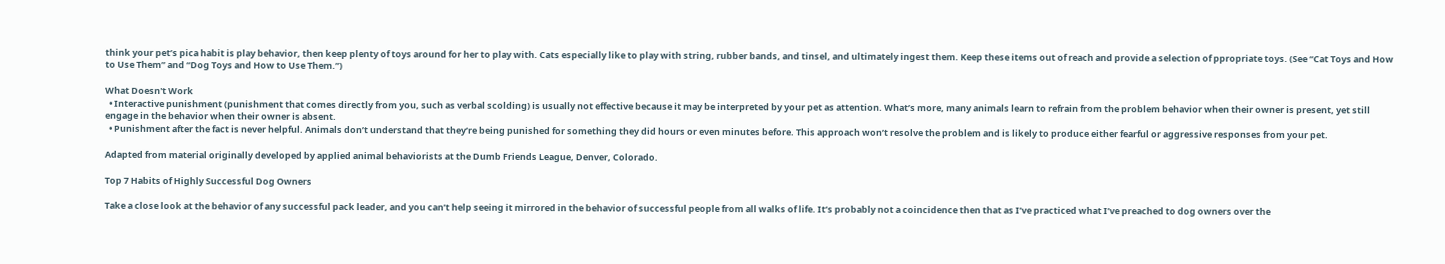think your pet’s pica habit is play behavior, then keep plenty of toys around for her to play with. Cats especially like to play with string, rubber bands, and tinsel, and ultimately ingest them. Keep these items out of reach and provide a selection of ppropriate toys. (See “Cat Toys and How to Use Them” and “Dog Toys and How to Use Them.”)

What Doesn't Work
  • Interactive punishment (punishment that comes directly from you, such as verbal scolding) is usually not effective because it may be interpreted by your pet as attention. What’s more, many animals learn to refrain from the problem behavior when their owner is present, yet still engage in the behavior when their owner is absent.
  • Punishment after the fact is never helpful. Animals don’t understand that they’re being punished for something they did hours or even minutes before. This approach won’t resolve the problem and is likely to produce either fearful or aggressive responses from your pet.

Adapted from material originally developed by applied animal behaviorists at the Dumb Friends League, Denver, Colorado.

Top 7 Habits of Highly Successful Dog Owners

Take a close look at the behavior of any successful pack leader, and you can’t help seeing it mirrored in the behavior of successful people from all walks of life. It’s probably not a coincidence then that as I’ve practiced what I’ve preached to dog owners over the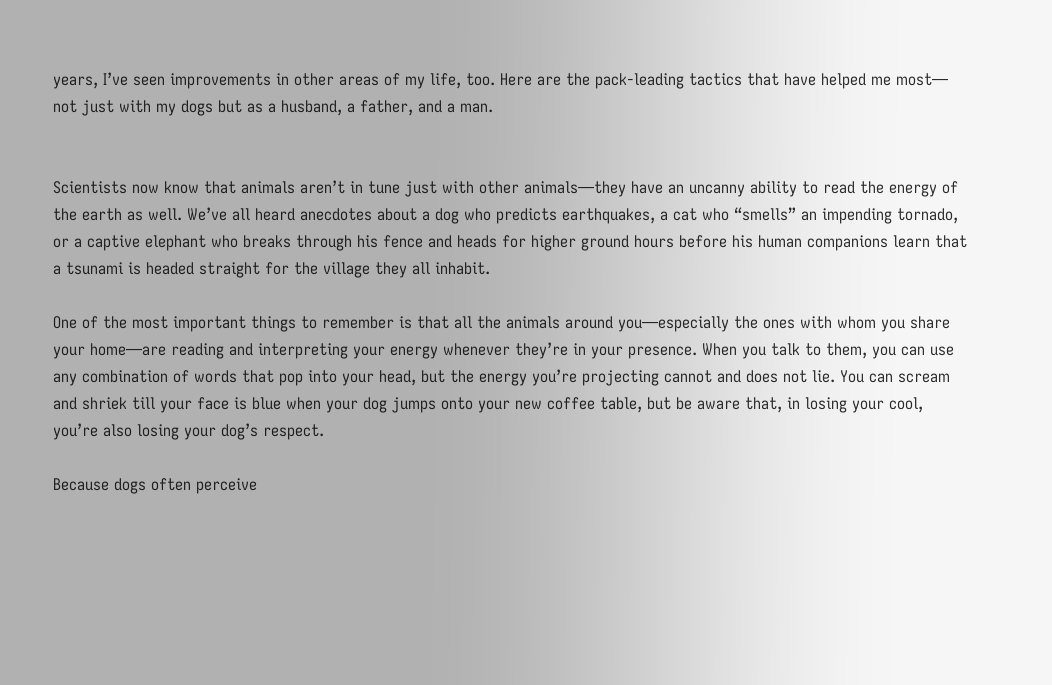years, I’ve seen improvements in other areas of my life, too. Here are the pack-leading tactics that have helped me most— not just with my dogs but as a husband, a father, and a man.


Scientists now know that animals aren’t in tune just with other animals—they have an uncanny ability to read the energy of the earth as well. We’ve all heard anecdotes about a dog who predicts earthquakes, a cat who “smells” an impending tornado, or a captive elephant who breaks through his fence and heads for higher ground hours before his human companions learn that a tsunami is headed straight for the village they all inhabit.

One of the most important things to remember is that all the animals around you—especially the ones with whom you share your home—are reading and interpreting your energy whenever they’re in your presence. When you talk to them, you can use any combination of words that pop into your head, but the energy you’re projecting cannot and does not lie. You can scream and shriek till your face is blue when your dog jumps onto your new coffee table, but be aware that, in losing your cool, you’re also losing your dog’s respect.

Because dogs often perceive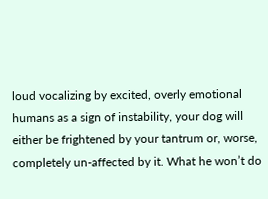loud vocalizing by excited, overly emotional humans as a sign of instability, your dog will either be frightened by your tantrum or, worse, completely un-affected by it. What he won’t do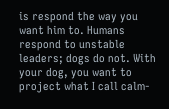is respond the way you want him to. Humans respond to unstable leaders; dogs do not. With your dog, you want to project what I call calm-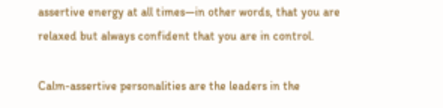assertive energy at all times—in other words, that you are relaxed but always confident that you are in control.

Calm-assertive personalities are the leaders in the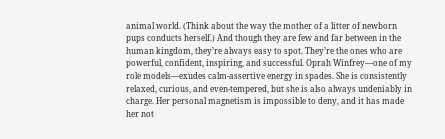animal world. (Think about the way the mother of a litter of newborn pups conducts herself.) And though they are few and far between in the human kingdom, they’re always easy to spot. They’re the ones who are powerful, confident, inspiring, and successful. Oprah Winfrey—one of my role models—exudes calm-assertive energy in spades. She is consistently relaxed, curious, and even-tempered, but she is also always undeniably in charge. Her personal magnetism is impossible to deny, and it has made her not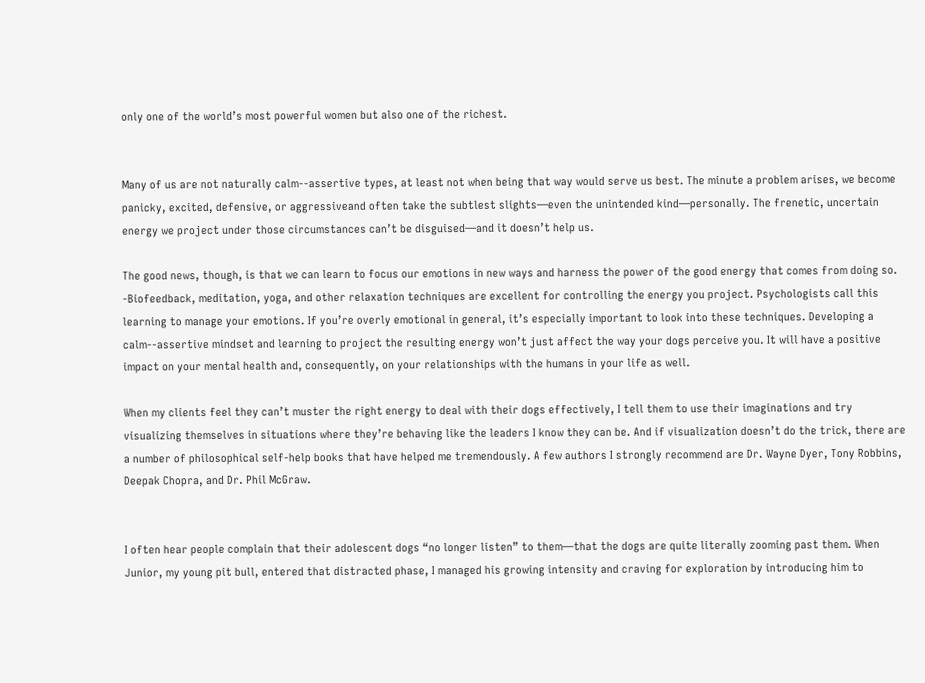only one of the world’s most powerful women but also one of the richest.


Many of us are not naturally calm--assertive types, at least not when being that way would serve us best. The minute a problem arises, we become panicky, excited, defensive, or aggressiveand often take the subtlest slights—even the unintended kind—personally. The frenetic, uncertain energy we project under those circumstances can’t be disguised—and it doesn’t help us.

The good news, though, is that we can learn to focus our emotions in new ways and harness the power of the good energy that comes from doing so. -Biofeedback, meditation, yoga, and other relaxation techniques are excellent for controlling the energy you project. Psychologists call this learning to manage your emotions. If you’re overly emotional in general, it’s especially important to look into these techniques. Developing a calm--assertive mindset and learning to project the resulting energy won’t just affect the way your dogs perceive you. It will have a positive impact on your mental health and, consequently, on your relationships with the humans in your life as well.

When my clients feel they can’t muster the right energy to deal with their dogs effectively, I tell them to use their imaginations and try visualizing themselves in situations where they’re behaving like the leaders I know they can be. And if visualization doesn’t do the trick, there are a number of philosophical self-help books that have helped me tremendously. A few authors I strongly recommend are Dr. Wayne Dyer, Tony Robbins, Deepak Chopra, and Dr. Phil McGraw.


I often hear people complain that their adolescent dogs “no longer listen” to them—that the dogs are quite literally zooming past them. When Junior, my young pit bull, entered that distracted phase, I managed his growing intensity and craving for exploration by introducing him to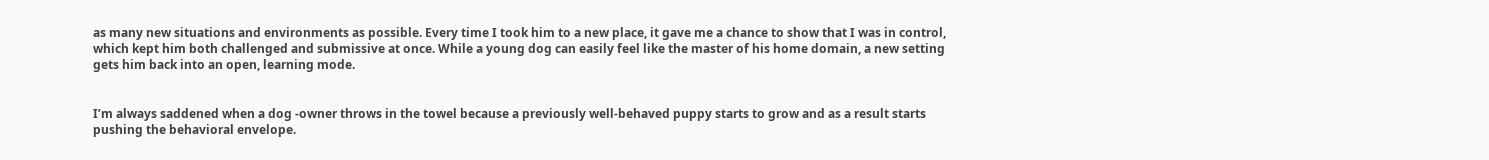as many new situations and environments as possible. Every time I took him to a new place, it gave me a chance to show that I was in control, which kept him both challenged and submissive at once. While a young dog can easily feel like the master of his home domain, a new setting gets him back into an open, learning mode.


I’m always saddened when a dog -owner throws in the towel because a previously well-behaved puppy starts to grow and as a result starts pushing the behavioral envelope.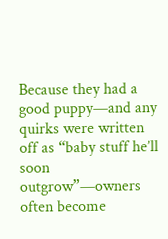Because they had a good puppy—and any quirks were written off as “baby stuff he’ll soon outgrow”—owners often become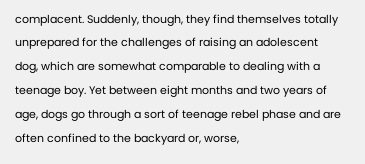complacent. Suddenly, though, they find themselves totally unprepared for the challenges of raising an adolescent dog, which are somewhat comparable to dealing with a teenage boy. Yet between eight months and two years of age, dogs go through a sort of teenage rebel phase and are often confined to the backyard or, worse,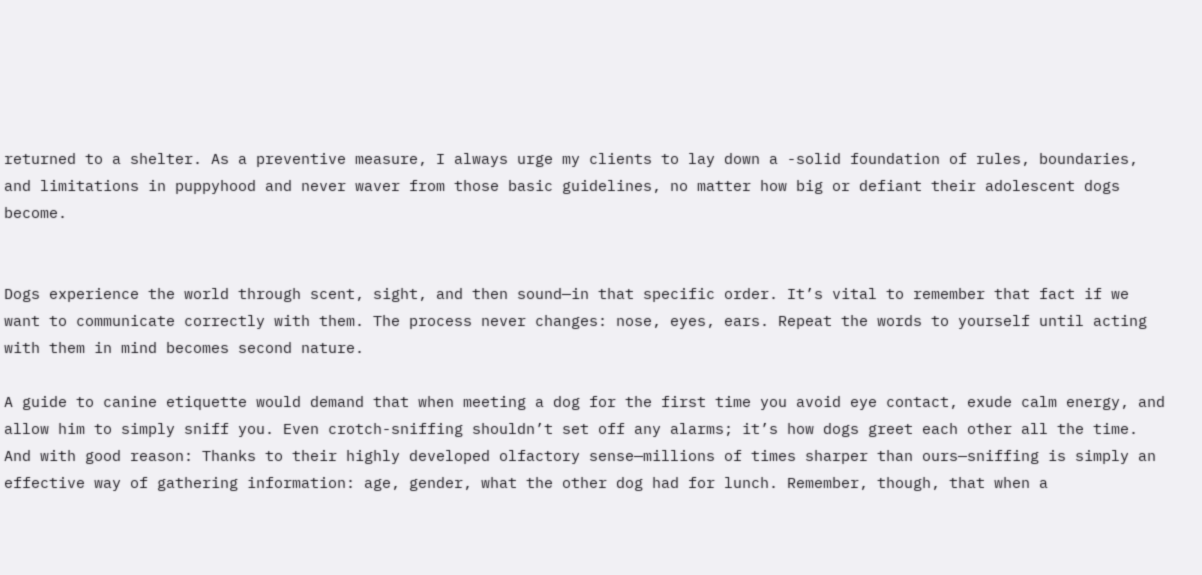returned to a shelter. As a preventive measure, I always urge my clients to lay down a -solid foundation of rules, boundaries, and limitations in puppyhood and never waver from those basic guidelines, no matter how big or defiant their adolescent dogs become.


Dogs experience the world through scent, sight, and then sound—in that specific order. It’s vital to remember that fact if we want to communicate correctly with them. The process never changes: nose, eyes, ears. Repeat the words to yourself until acting with them in mind becomes second nature.

A guide to canine etiquette would demand that when meeting a dog for the first time you avoid eye contact, exude calm energy, and allow him to simply sniff you. Even crotch-sniffing shouldn’t set off any alarms; it’s how dogs greet each other all the time. And with good reason: Thanks to their highly developed olfactory sense—millions of times sharper than ours—sniffing is simply an effective way of gathering information: age, gender, what the other dog had for lunch. Remember, though, that when a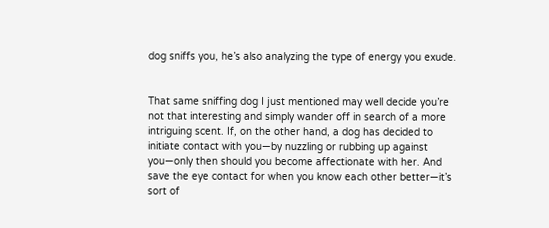dog sniffs you, he’s also analyzing the type of energy you exude.


That same sniffing dog I just mentioned may well decide you’re not that interesting and simply wander off in search of a more intriguing scent. If, on the other hand, a dog has decided to initiate contact with you—by nuzzling or rubbing up against you—only then should you become affectionate with her. And save the eye contact for when you know each other better—it’s sort of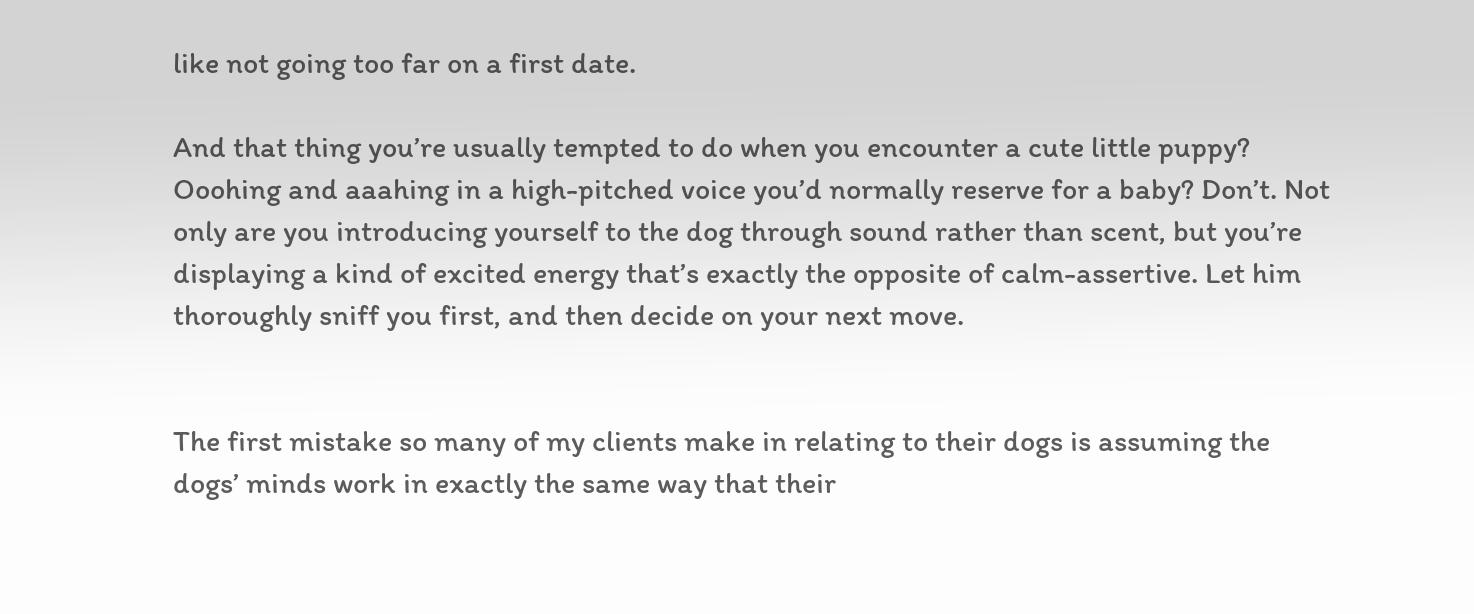like not going too far on a first date.

And that thing you’re usually tempted to do when you encounter a cute little puppy? Ooohing and aaahing in a high-pitched voice you’d normally reserve for a baby? Don’t. Not only are you introducing yourself to the dog through sound rather than scent, but you’re displaying a kind of excited energy that’s exactly the opposite of calm-assertive. Let him thoroughly sniff you first, and then decide on your next move.


The first mistake so many of my clients make in relating to their dogs is assuming the dogs’ minds work in exactly the same way that their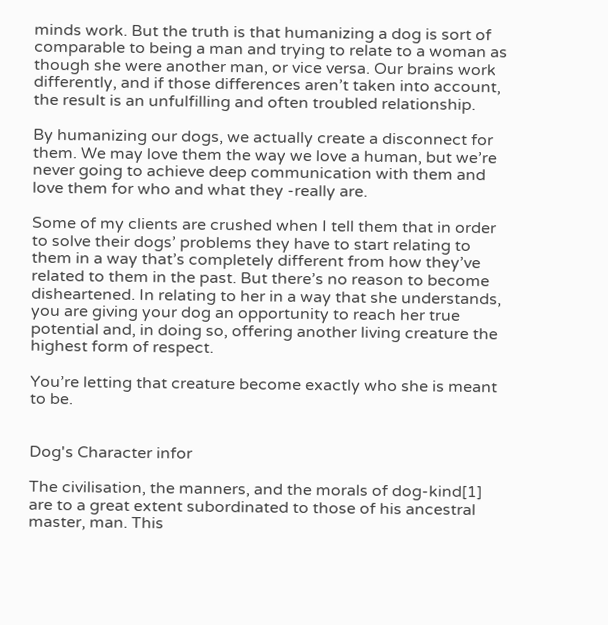minds work. But the truth is that humanizing a dog is sort of comparable to being a man and trying to relate to a woman as though she were another man, or vice versa. Our brains work differently, and if those differences aren’t taken into account, the result is an unfulfilling and often troubled relationship.

By humanizing our dogs, we actually create a disconnect for them. We may love them the way we love a human, but we’re never going to achieve deep communication with them and love them for who and what they -really are.

Some of my clients are crushed when I tell them that in order to solve their dogs’ problems they have to start relating to them in a way that’s completely different from how they’ve related to them in the past. But there’s no reason to become disheartened. In relating to her in a way that she understands, you are giving your dog an opportunity to reach her true potential and, in doing so, offering another living creature the highest form of respect.

You’re letting that creature become exactly who she is meant to be.


Dog's Character infor

The civilisation, the manners, and the morals of dog-kind[1] are to a great extent subordinated to those of his ancestral master, man. This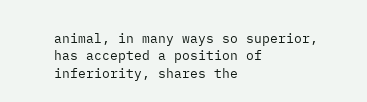animal, in many ways so superior, has accepted a position of inferiority, shares the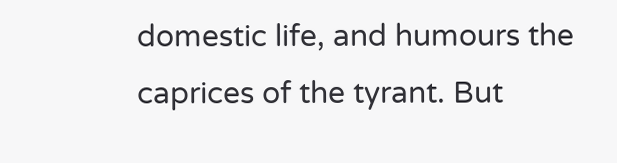domestic life, and humours the caprices of the tyrant. But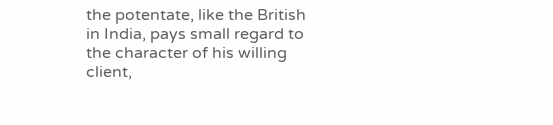the potentate, like the British in India, pays small regard to the character of his willing client,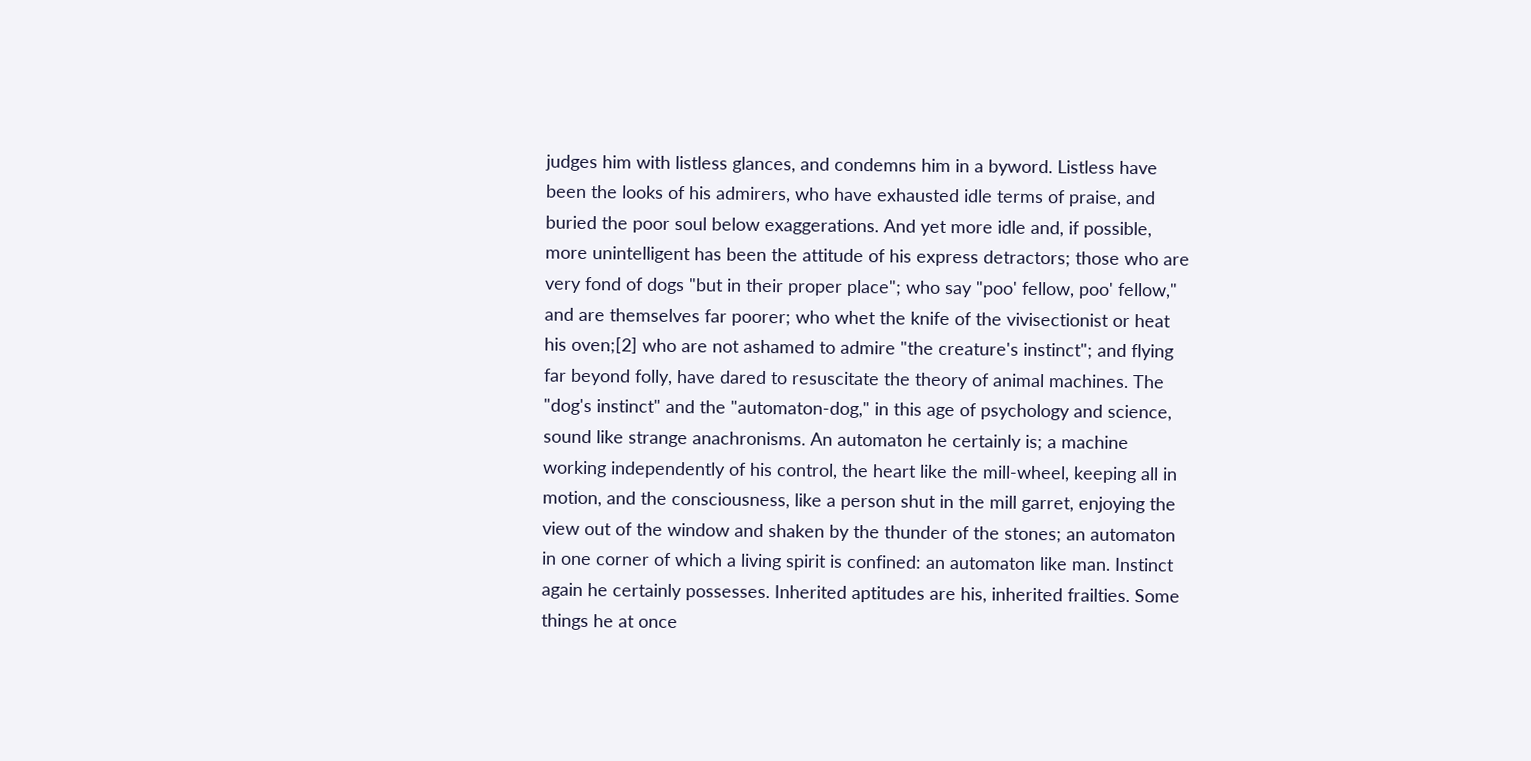judges him with listless glances, and condemns him in a byword. Listless have been the looks of his admirers, who have exhausted idle terms of praise, and buried the poor soul below exaggerations. And yet more idle and, if possible, more unintelligent has been the attitude of his express detractors; those who are very fond of dogs "but in their proper place"; who say "poo' fellow, poo' fellow," and are themselves far poorer; who whet the knife of the vivisectionist or heat his oven;[2] who are not ashamed to admire "the creature's instinct"; and flying far beyond folly, have dared to resuscitate the theory of animal machines. The "dog's instinct" and the "automaton-dog," in this age of psychology and science, sound like strange anachronisms. An automaton he certainly is; a machine working independently of his control, the heart like the mill-wheel, keeping all in motion, and the consciousness, like a person shut in the mill garret, enjoying the view out of the window and shaken by the thunder of the stones; an automaton in one corner of which a living spirit is confined: an automaton like man. Instinct again he certainly possesses. Inherited aptitudes are his, inherited frailties. Some things he at once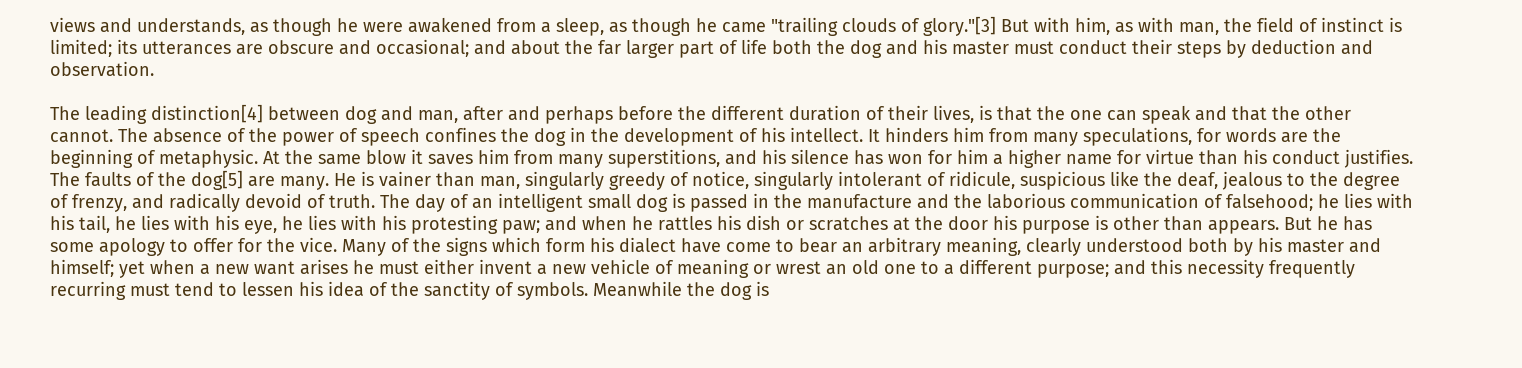views and understands, as though he were awakened from a sleep, as though he came "trailing clouds of glory."[3] But with him, as with man, the field of instinct is limited; its utterances are obscure and occasional; and about the far larger part of life both the dog and his master must conduct their steps by deduction and observation.

The leading distinction[4] between dog and man, after and perhaps before the different duration of their lives, is that the one can speak and that the other cannot. The absence of the power of speech confines the dog in the development of his intellect. It hinders him from many speculations, for words are the beginning of metaphysic. At the same blow it saves him from many superstitions, and his silence has won for him a higher name for virtue than his conduct justifies. The faults of the dog[5] are many. He is vainer than man, singularly greedy of notice, singularly intolerant of ridicule, suspicious like the deaf, jealous to the degree of frenzy, and radically devoid of truth. The day of an intelligent small dog is passed in the manufacture and the laborious communication of falsehood; he lies with his tail, he lies with his eye, he lies with his protesting paw; and when he rattles his dish or scratches at the door his purpose is other than appears. But he has some apology to offer for the vice. Many of the signs which form his dialect have come to bear an arbitrary meaning, clearly understood both by his master and himself; yet when a new want arises he must either invent a new vehicle of meaning or wrest an old one to a different purpose; and this necessity frequently recurring must tend to lessen his idea of the sanctity of symbols. Meanwhile the dog is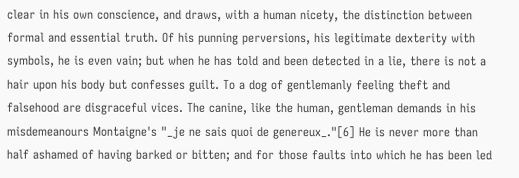clear in his own conscience, and draws, with a human nicety, the distinction between formal and essential truth. Of his punning perversions, his legitimate dexterity with symbols, he is even vain; but when he has told and been detected in a lie, there is not a hair upon his body but confesses guilt. To a dog of gentlemanly feeling theft and falsehood are disgraceful vices. The canine, like the human, gentleman demands in his misdemeanours Montaigne's "_je ne sais quoi de genereux_."[6] He is never more than half ashamed of having barked or bitten; and for those faults into which he has been led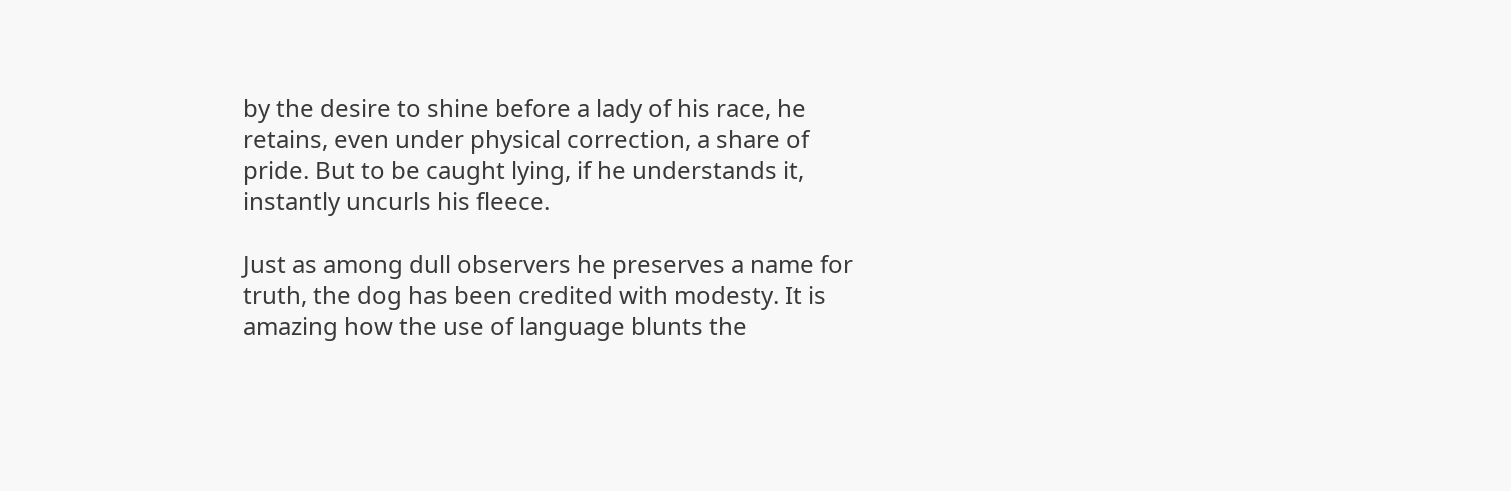by the desire to shine before a lady of his race, he retains, even under physical correction, a share of pride. But to be caught lying, if he understands it, instantly uncurls his fleece.

Just as among dull observers he preserves a name for truth, the dog has been credited with modesty. It is amazing how the use of language blunts the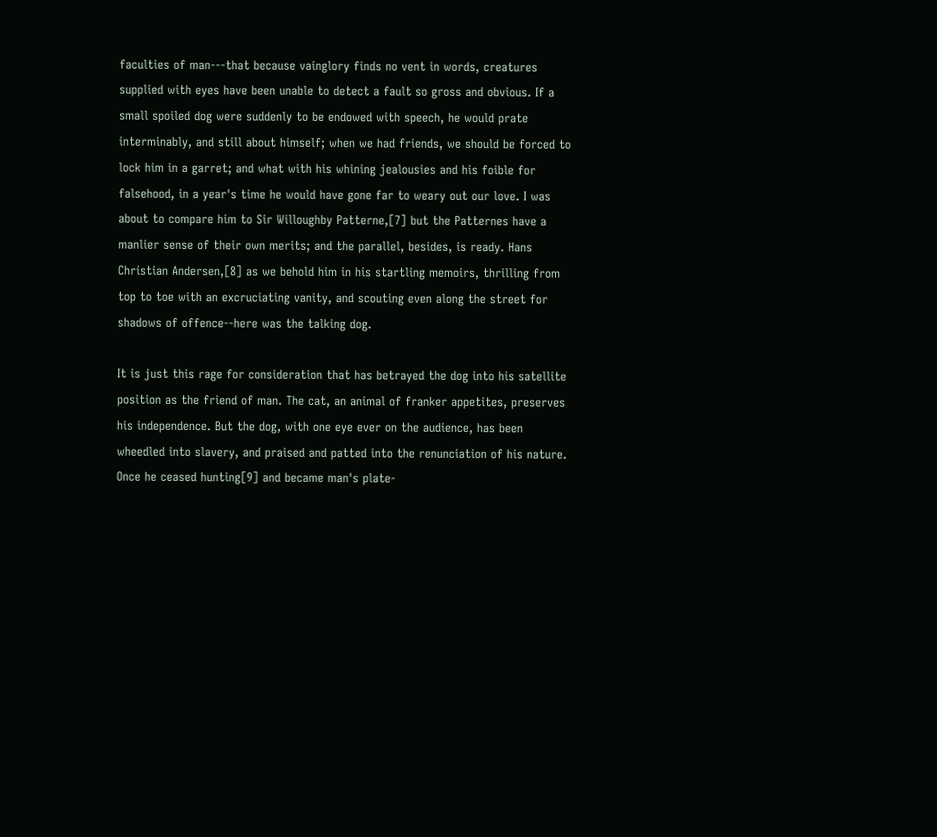faculties of man---that because vainglory finds no vent in words, creatures supplied with eyes have been unable to detect a fault so gross and obvious. If a small spoiled dog were suddenly to be endowed with speech, he would prate interminably, and still about himself; when we had friends, we should be forced to lock him in a garret; and what with his whining jealousies and his foible for falsehood, in a year's time he would have gone far to weary out our love. I was about to compare him to Sir Willoughby Patterne,[7] but the Patternes have a manlier sense of their own merits; and the parallel, besides, is ready. Hans Christian Andersen,[8] as we behold him in his startling memoirs, thrilling from top to toe with an excruciating vanity, and scouting even along the street for shadows of offence--here was the talking dog.

It is just this rage for consideration that has betrayed the dog into his satellite position as the friend of man. The cat, an animal of franker appetites, preserves his independence. But the dog, with one eye ever on the audience, has been wheedled into slavery, and praised and patted into the renunciation of his nature. Once he ceased hunting[9] and became man's plate-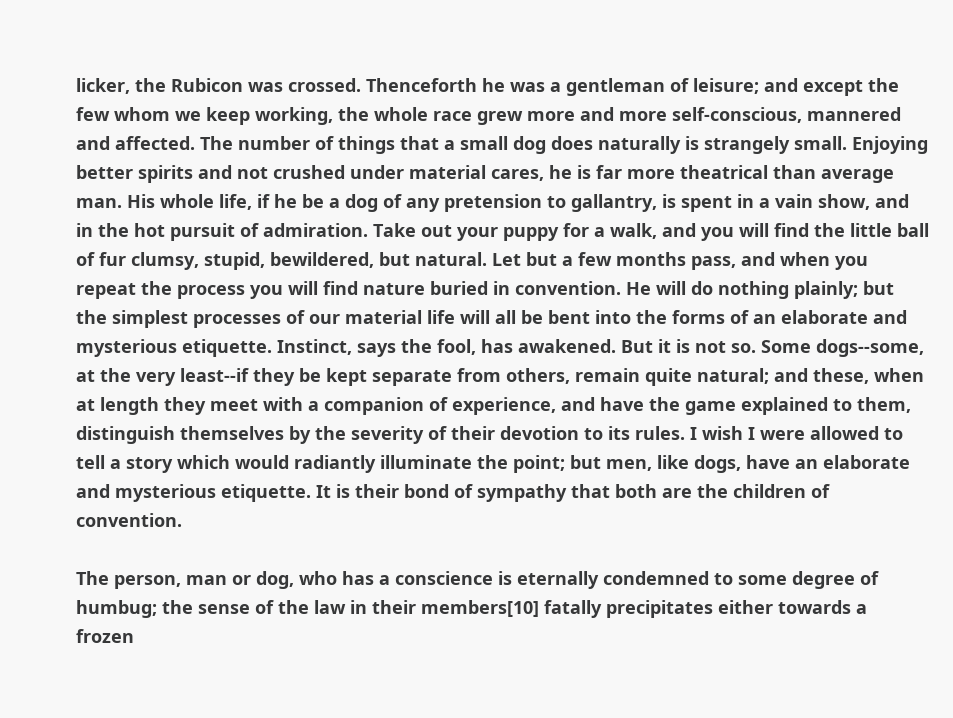licker, the Rubicon was crossed. Thenceforth he was a gentleman of leisure; and except the few whom we keep working, the whole race grew more and more self-conscious, mannered and affected. The number of things that a small dog does naturally is strangely small. Enjoying better spirits and not crushed under material cares, he is far more theatrical than average man. His whole life, if he be a dog of any pretension to gallantry, is spent in a vain show, and in the hot pursuit of admiration. Take out your puppy for a walk, and you will find the little ball of fur clumsy, stupid, bewildered, but natural. Let but a few months pass, and when you repeat the process you will find nature buried in convention. He will do nothing plainly; but the simplest processes of our material life will all be bent into the forms of an elaborate and mysterious etiquette. Instinct, says the fool, has awakened. But it is not so. Some dogs--some, at the very least--if they be kept separate from others, remain quite natural; and these, when at length they meet with a companion of experience, and have the game explained to them, distinguish themselves by the severity of their devotion to its rules. I wish I were allowed to tell a story which would radiantly illuminate the point; but men, like dogs, have an elaborate and mysterious etiquette. It is their bond of sympathy that both are the children of convention.

The person, man or dog, who has a conscience is eternally condemned to some degree of humbug; the sense of the law in their members[10] fatally precipitates either towards a frozen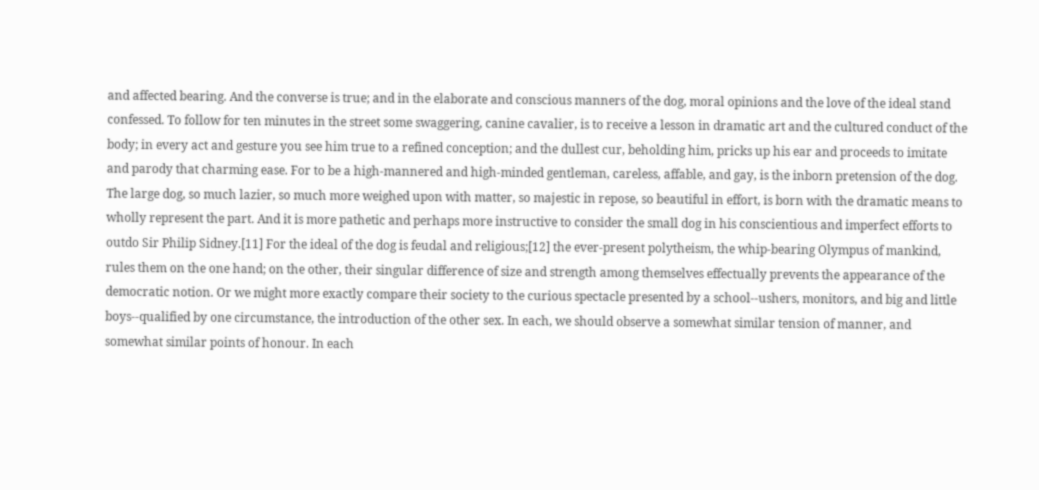and affected bearing. And the converse is true; and in the elaborate and conscious manners of the dog, moral opinions and the love of the ideal stand confessed. To follow for ten minutes in the street some swaggering, canine cavalier, is to receive a lesson in dramatic art and the cultured conduct of the body; in every act and gesture you see him true to a refined conception; and the dullest cur, beholding him, pricks up his ear and proceeds to imitate and parody that charming ease. For to be a high-mannered and high-minded gentleman, careless, affable, and gay, is the inborn pretension of the dog. The large dog, so much lazier, so much more weighed upon with matter, so majestic in repose, so beautiful in effort, is born with the dramatic means to wholly represent the part. And it is more pathetic and perhaps more instructive to consider the small dog in his conscientious and imperfect efforts to outdo Sir Philip Sidney.[11] For the ideal of the dog is feudal and religious;[12] the ever-present polytheism, the whip-bearing Olympus of mankind, rules them on the one hand; on the other, their singular difference of size and strength among themselves effectually prevents the appearance of the democratic notion. Or we might more exactly compare their society to the curious spectacle presented by a school--ushers, monitors, and big and little boys--qualified by one circumstance, the introduction of the other sex. In each, we should observe a somewhat similar tension of manner, and somewhat similar points of honour. In each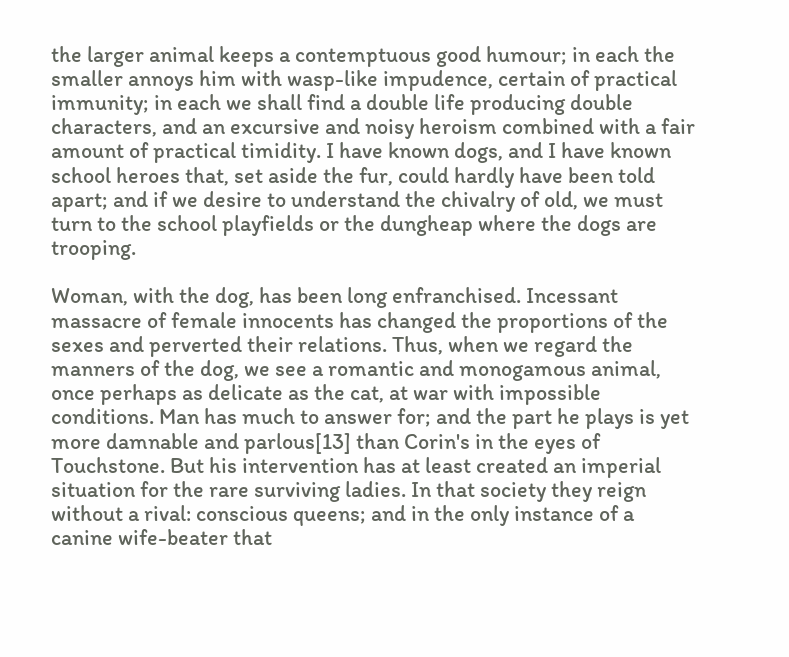the larger animal keeps a contemptuous good humour; in each the smaller annoys him with wasp-like impudence, certain of practical immunity; in each we shall find a double life producing double characters, and an excursive and noisy heroism combined with a fair amount of practical timidity. I have known dogs, and I have known school heroes that, set aside the fur, could hardly have been told apart; and if we desire to understand the chivalry of old, we must turn to the school playfields or the dungheap where the dogs are trooping.

Woman, with the dog, has been long enfranchised. Incessant massacre of female innocents has changed the proportions of the sexes and perverted their relations. Thus, when we regard the manners of the dog, we see a romantic and monogamous animal, once perhaps as delicate as the cat, at war with impossible conditions. Man has much to answer for; and the part he plays is yet more damnable and parlous[13] than Corin's in the eyes of Touchstone. But his intervention has at least created an imperial situation for the rare surviving ladies. In that society they reign without a rival: conscious queens; and in the only instance of a canine wife-beater that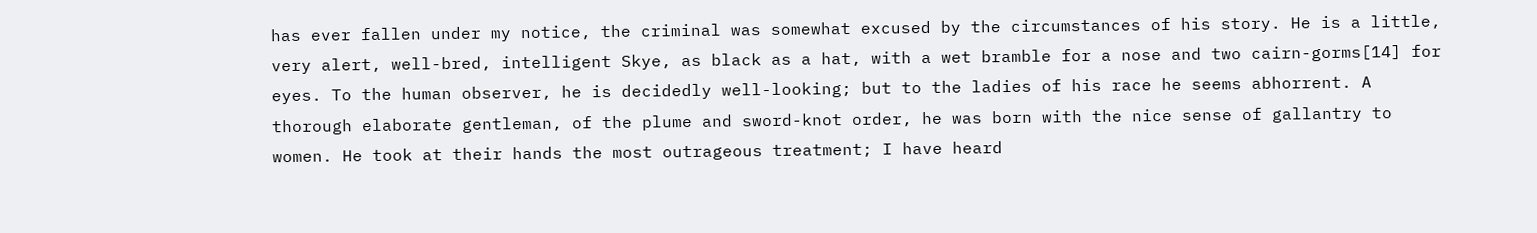has ever fallen under my notice, the criminal was somewhat excused by the circumstances of his story. He is a little, very alert, well-bred, intelligent Skye, as black as a hat, with a wet bramble for a nose and two cairn-gorms[14] for eyes. To the human observer, he is decidedly well-looking; but to the ladies of his race he seems abhorrent. A thorough elaborate gentleman, of the plume and sword-knot order, he was born with the nice sense of gallantry to women. He took at their hands the most outrageous treatment; I have heard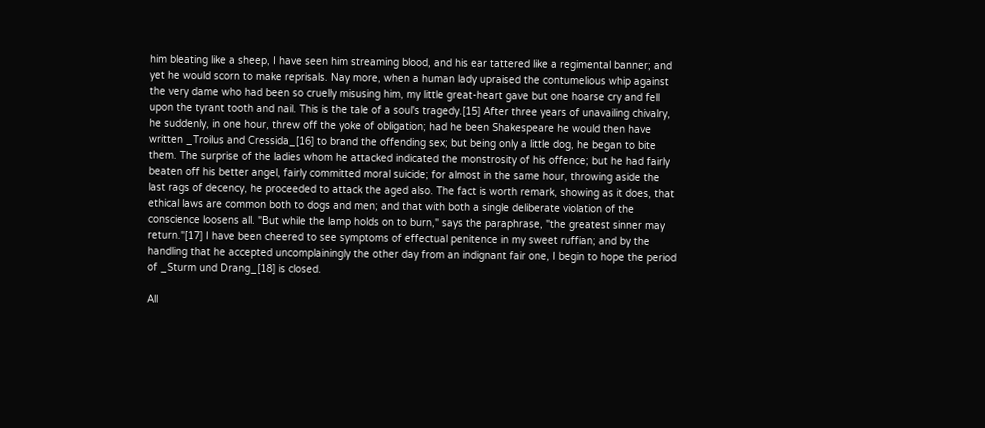him bleating like a sheep, I have seen him streaming blood, and his ear tattered like a regimental banner; and yet he would scorn to make reprisals. Nay more, when a human lady upraised the contumelious whip against the very dame who had been so cruelly misusing him, my little great-heart gave but one hoarse cry and fell upon the tyrant tooth and nail. This is the tale of a soul's tragedy.[15] After three years of unavailing chivalry, he suddenly, in one hour, threw off the yoke of obligation; had he been Shakespeare he would then have written _Troilus and Cressida_[16] to brand the offending sex; but being only a little dog, he began to bite them. The surprise of the ladies whom he attacked indicated the monstrosity of his offence; but he had fairly beaten off his better angel, fairly committed moral suicide; for almost in the same hour, throwing aside the last rags of decency, he proceeded to attack the aged also. The fact is worth remark, showing as it does, that ethical laws are common both to dogs and men; and that with both a single deliberate violation of the conscience loosens all. "But while the lamp holds on to burn," says the paraphrase, "the greatest sinner may return."[17] I have been cheered to see symptoms of effectual penitence in my sweet ruffian; and by the handling that he accepted uncomplainingly the other day from an indignant fair one, I begin to hope the period of _Sturm und Drang_[18] is closed.

All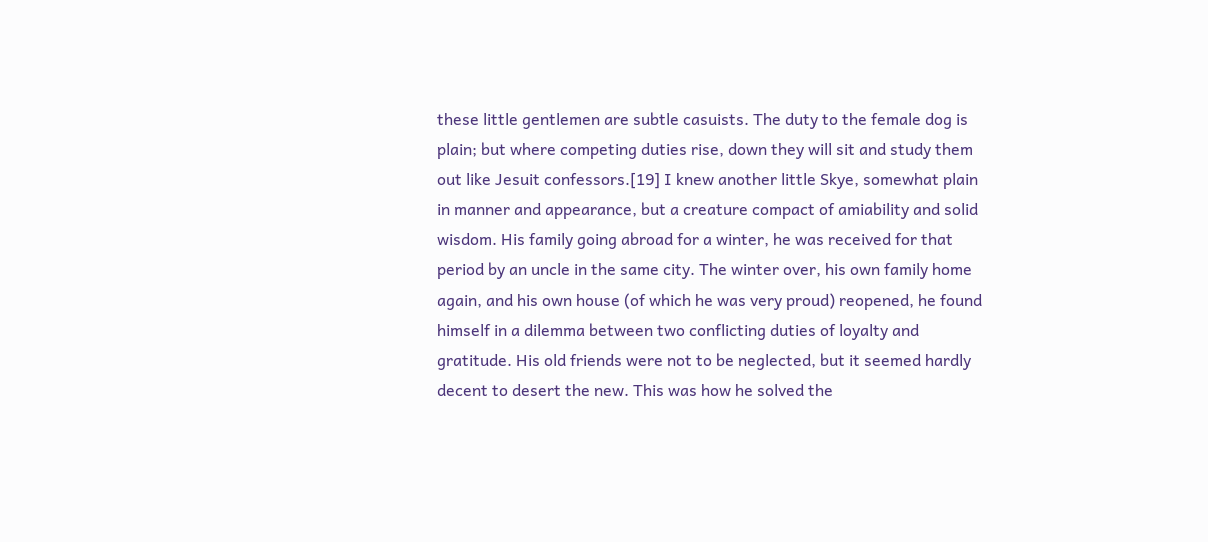these little gentlemen are subtle casuists. The duty to the female dog is plain; but where competing duties rise, down they will sit and study them out like Jesuit confessors.[19] I knew another little Skye, somewhat plain in manner and appearance, but a creature compact of amiability and solid wisdom. His family going abroad for a winter, he was received for that period by an uncle in the same city. The winter over, his own family home again, and his own house (of which he was very proud) reopened, he found himself in a dilemma between two conflicting duties of loyalty and gratitude. His old friends were not to be neglected, but it seemed hardly decent to desert the new. This was how he solved the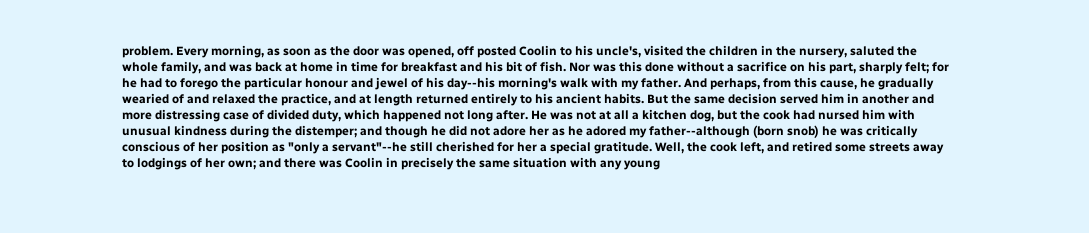problem. Every morning, as soon as the door was opened, off posted Coolin to his uncle's, visited the children in the nursery, saluted the whole family, and was back at home in time for breakfast and his bit of fish. Nor was this done without a sacrifice on his part, sharply felt; for he had to forego the particular honour and jewel of his day--his morning's walk with my father. And perhaps, from this cause, he gradually wearied of and relaxed the practice, and at length returned entirely to his ancient habits. But the same decision served him in another and more distressing case of divided duty, which happened not long after. He was not at all a kitchen dog, but the cook had nursed him with unusual kindness during the distemper; and though he did not adore her as he adored my father--although (born snob) he was critically conscious of her position as "only a servant"--he still cherished for her a special gratitude. Well, the cook left, and retired some streets away to lodgings of her own; and there was Coolin in precisely the same situation with any young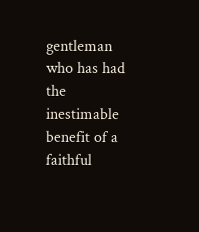gentleman who has had the inestimable benefit of a faithful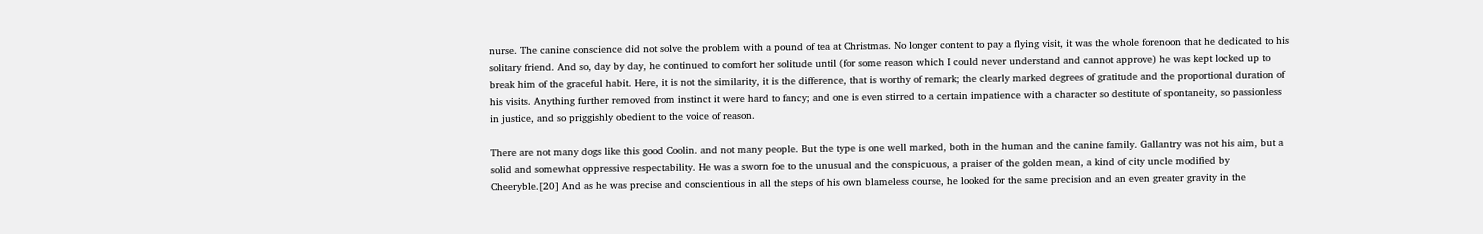nurse. The canine conscience did not solve the problem with a pound of tea at Christmas. No longer content to pay a flying visit, it was the whole forenoon that he dedicated to his solitary friend. And so, day by day, he continued to comfort her solitude until (for some reason which I could never understand and cannot approve) he was kept locked up to break him of the graceful habit. Here, it is not the similarity, it is the difference, that is worthy of remark; the clearly marked degrees of gratitude and the proportional duration of his visits. Anything further removed from instinct it were hard to fancy; and one is even stirred to a certain impatience with a character so destitute of spontaneity, so passionless in justice, and so priggishly obedient to the voice of reason.

There are not many dogs like this good Coolin. and not many people. But the type is one well marked, both in the human and the canine family. Gallantry was not his aim, but a solid and somewhat oppressive respectability. He was a sworn foe to the unusual and the conspicuous, a praiser of the golden mean, a kind of city uncle modified by Cheeryble.[20] And as he was precise and conscientious in all the steps of his own blameless course, he looked for the same precision and an even greater gravity in the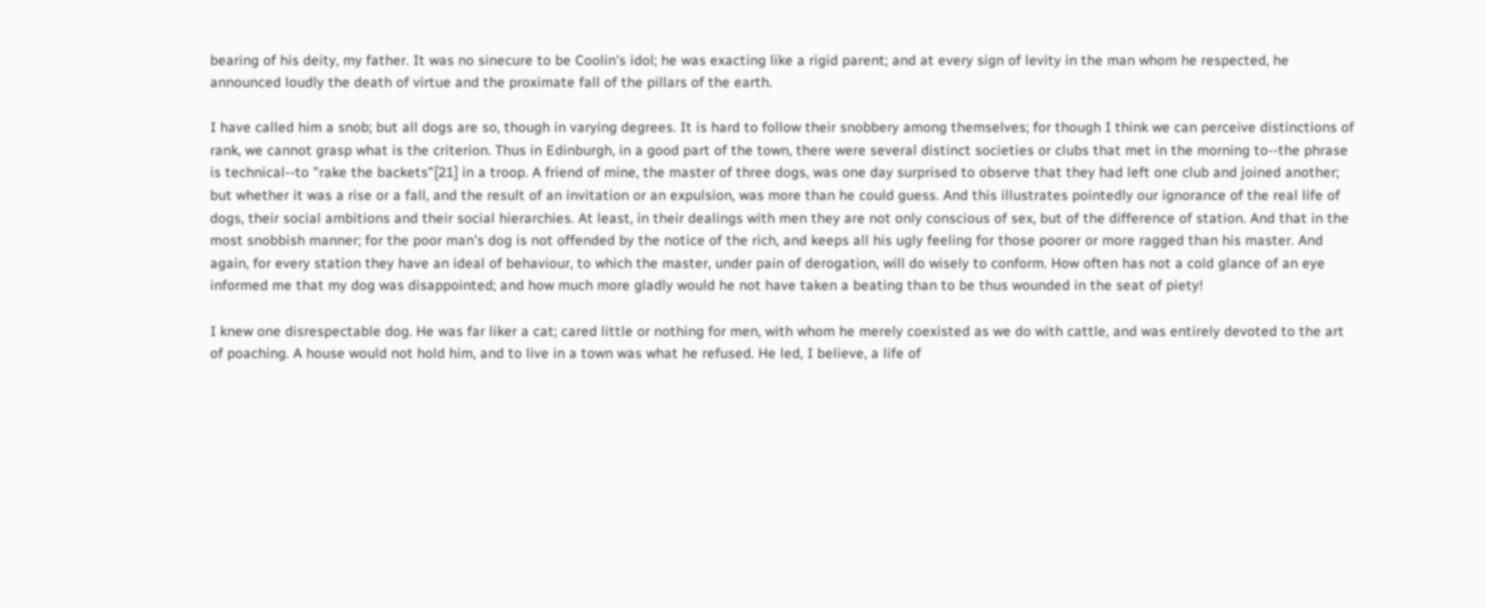bearing of his deity, my father. It was no sinecure to be Coolin's idol; he was exacting like a rigid parent; and at every sign of levity in the man whom he respected, he announced loudly the death of virtue and the proximate fall of the pillars of the earth.

I have called him a snob; but all dogs are so, though in varying degrees. It is hard to follow their snobbery among themselves; for though I think we can perceive distinctions of rank, we cannot grasp what is the criterion. Thus in Edinburgh, in a good part of the town, there were several distinct societies or clubs that met in the morning to--the phrase is technical--to "rake the backets"[21] in a troop. A friend of mine, the master of three dogs, was one day surprised to observe that they had left one club and joined another; but whether it was a rise or a fall, and the result of an invitation or an expulsion, was more than he could guess. And this illustrates pointedly our ignorance of the real life of dogs, their social ambitions and their social hierarchies. At least, in their dealings with men they are not only conscious of sex, but of the difference of station. And that in the most snobbish manner; for the poor man's dog is not offended by the notice of the rich, and keeps all his ugly feeling for those poorer or more ragged than his master. And again, for every station they have an ideal of behaviour, to which the master, under pain of derogation, will do wisely to conform. How often has not a cold glance of an eye informed me that my dog was disappointed; and how much more gladly would he not have taken a beating than to be thus wounded in the seat of piety!

I knew one disrespectable dog. He was far liker a cat; cared little or nothing for men, with whom he merely coexisted as we do with cattle, and was entirely devoted to the art of poaching. A house would not hold him, and to live in a town was what he refused. He led, I believe, a life of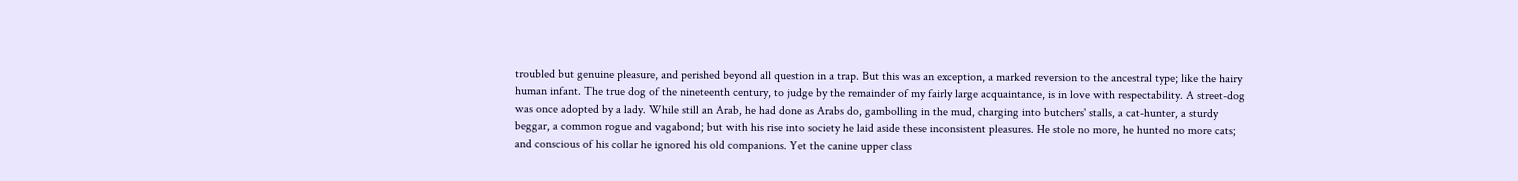troubled but genuine pleasure, and perished beyond all question in a trap. But this was an exception, a marked reversion to the ancestral type; like the hairy human infant. The true dog of the nineteenth century, to judge by the remainder of my fairly large acquaintance, is in love with respectability. A street-dog was once adopted by a lady. While still an Arab, he had done as Arabs do, gambolling in the mud, charging into butchers' stalls, a cat-hunter, a sturdy beggar, a common rogue and vagabond; but with his rise into society he laid aside these inconsistent pleasures. He stole no more, he hunted no more cats; and conscious of his collar he ignored his old companions. Yet the canine upper class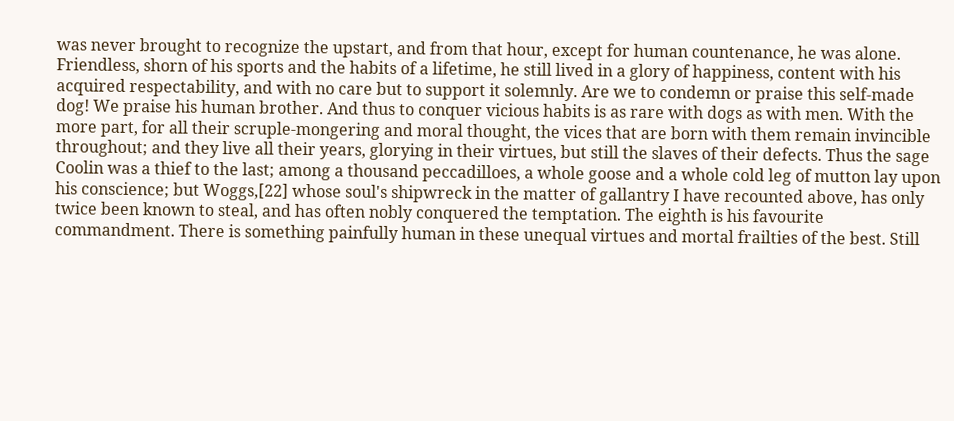was never brought to recognize the upstart, and from that hour, except for human countenance, he was alone. Friendless, shorn of his sports and the habits of a lifetime, he still lived in a glory of happiness, content with his acquired respectability, and with no care but to support it solemnly. Are we to condemn or praise this self-made dog! We praise his human brother. And thus to conquer vicious habits is as rare with dogs as with men. With the more part, for all their scruple-mongering and moral thought, the vices that are born with them remain invincible throughout; and they live all their years, glorying in their virtues, but still the slaves of their defects. Thus the sage Coolin was a thief to the last; among a thousand peccadilloes, a whole goose and a whole cold leg of mutton lay upon his conscience; but Woggs,[22] whose soul's shipwreck in the matter of gallantry I have recounted above, has only twice been known to steal, and has often nobly conquered the temptation. The eighth is his favourite commandment. There is something painfully human in these unequal virtues and mortal frailties of the best. Still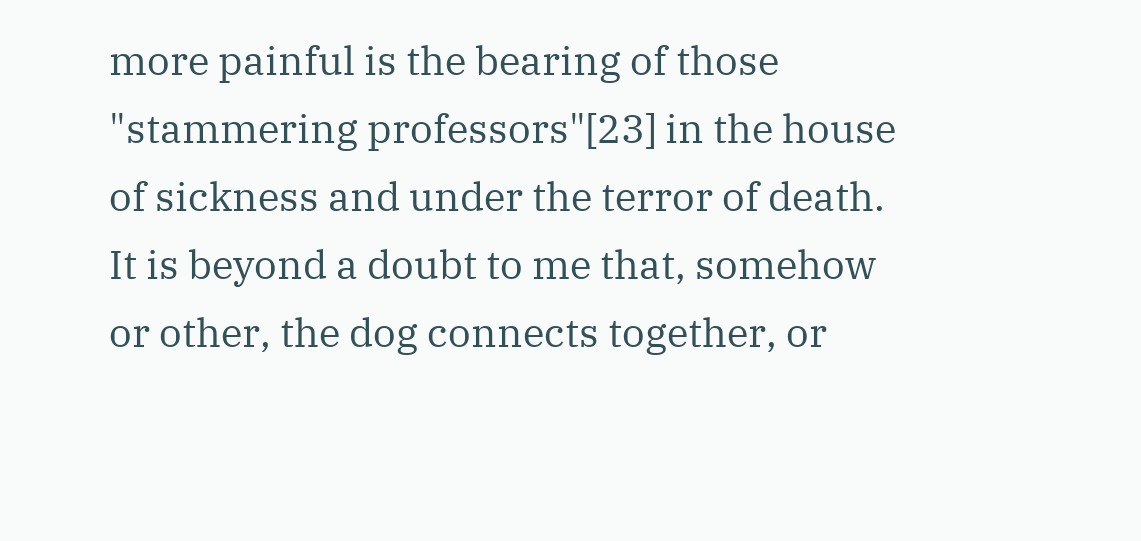more painful is the bearing of those "stammering professors"[23] in the house of sickness and under the terror of death. It is beyond a doubt to me that, somehow or other, the dog connects together, or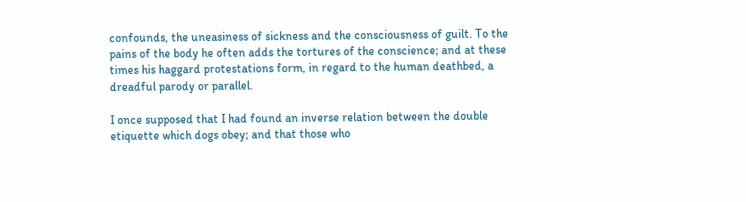confounds, the uneasiness of sickness and the consciousness of guilt. To the pains of the body he often adds the tortures of the conscience; and at these times his haggard protestations form, in regard to the human deathbed, a dreadful parody or parallel.

I once supposed that I had found an inverse relation between the double etiquette which dogs obey; and that those who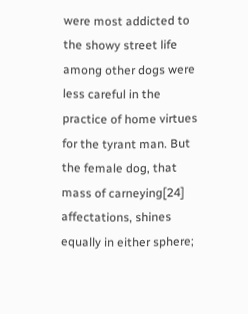were most addicted to the showy street life among other dogs were less careful in the practice of home virtues for the tyrant man. But the female dog, that mass of carneying[24] affectations, shines equally in either sphere;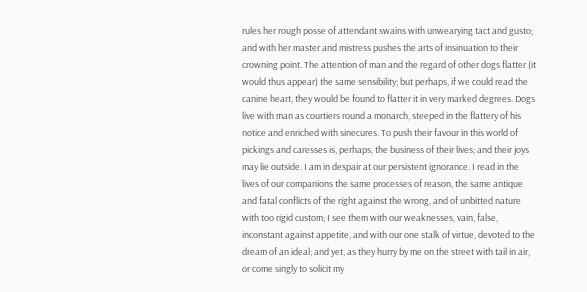rules her rough posse of attendant swains with unwearying tact and gusto; and with her master and mistress pushes the arts of insinuation to their crowning point. The attention of man and the regard of other dogs flatter (it would thus appear) the same sensibility; but perhaps, if we could read the canine heart, they would be found to flatter it in very marked degrees. Dogs live with man as courtiers round a monarch, steeped in the flattery of his notice and enriched with sinecures. To push their favour in this world of pickings and caresses is, perhaps, the business of their lives; and their joys may lie outside. I am in despair at our persistent ignorance. I read in the lives of our companions the same processes of reason, the same antique and fatal conflicts of the right against the wrong, and of unbitted nature with too rigid custom; I see them with our weaknesses, vain, false, inconstant against appetite, and with our one stalk of virtue, devoted to the dream of an ideal; and yet, as they hurry by me on the street with tail in air, or come singly to solicit my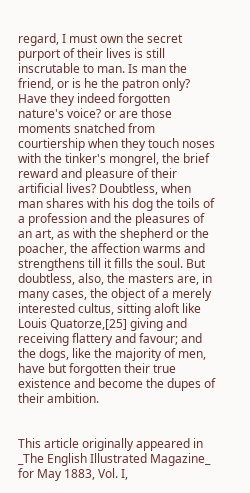regard, I must own the secret purport of their lives is still inscrutable to man. Is man the friend, or is he the patron only? Have they indeed forgotten nature's voice? or are those moments snatched from courtiership when they touch noses with the tinker's mongrel, the brief reward and pleasure of their artificial lives? Doubtless, when man shares with his dog the toils of a profession and the pleasures of an art, as with the shepherd or the poacher, the affection warms and strengthens till it fills the soul. But doubtless, also, the masters are, in many cases, the object of a merely interested cultus, sitting aloft like Louis Quatorze,[25] giving and receiving flattery and favour; and the dogs, like the majority of men, have but forgotten their true existence and become the dupes of their ambition.


This article originally appeared in _The English Illustrated Magazine_ for May 1883, Vol. I,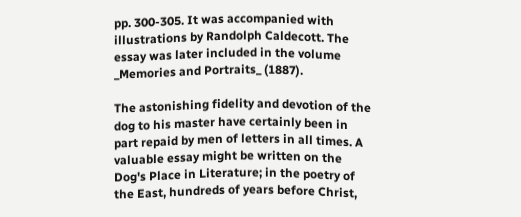pp. 300-305. It was accompanied with illustrations by Randolph Caldecott. The essay was later included in the volume _Memories and Portraits_ (1887).

The astonishing fidelity and devotion of the dog to his master have certainly been in part repaid by men of letters in all times. A valuable essay might be written on the Dog's Place in Literature; in the poetry of the East, hundreds of years before Christ,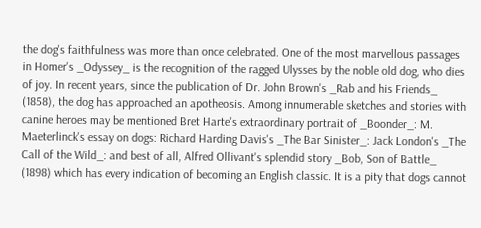the dog's faithfulness was more than once celebrated. One of the most marvellous passages in Homer's _Odyssey_ is the recognition of the ragged Ulysses by the noble old dog, who dies of joy. In recent years, since the publication of Dr. John Brown's _Rab and his Friends_ (1858), the dog has approached an apotheosis. Among innumerable sketches and stories with canine heroes may be mentioned Bret Harte's extraordinary portrait of _Boonder_: M. Maeterlinck's essay on dogs: Richard Harding Davis's _The Bar Sinister_: Jack London's _The Call of the Wild_: and best of all, Alfred Ollivant's splendid story _Bob, Son of Battle_ (1898) which has every indication of becoming an English classic. It is a pity that dogs cannot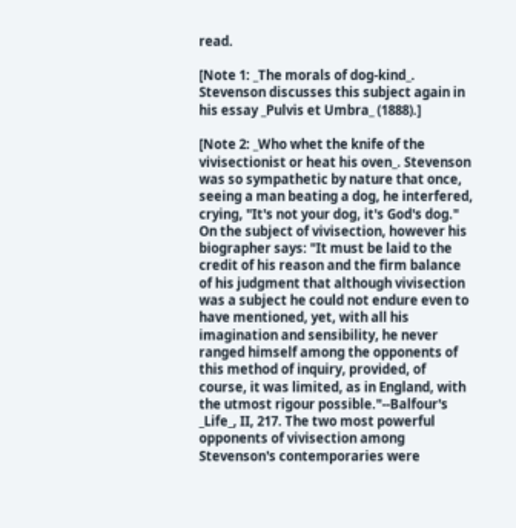read.

[Note 1: _The morals of dog-kind_. Stevenson discusses this subject again in his essay _Pulvis et Umbra_ (1888).]

[Note 2: _Who whet the knife of the vivisectionist or heat his oven_. Stevenson was so sympathetic by nature that once, seeing a man beating a dog, he interfered, crying, "It's not your dog, it's God's dog." On the subject of vivisection, however his biographer says: "It must be laid to the credit of his reason and the firm balance of his judgment that although vivisection was a subject he could not endure even to have mentioned, yet, with all his imagination and sensibility, he never ranged himself among the opponents of this method of inquiry, provided, of course, it was limited, as in England, with the utmost rigour possible."--Balfour's _Life_, II, 217. The two most powerful opponents of vivisection among Stevenson's contemporaries were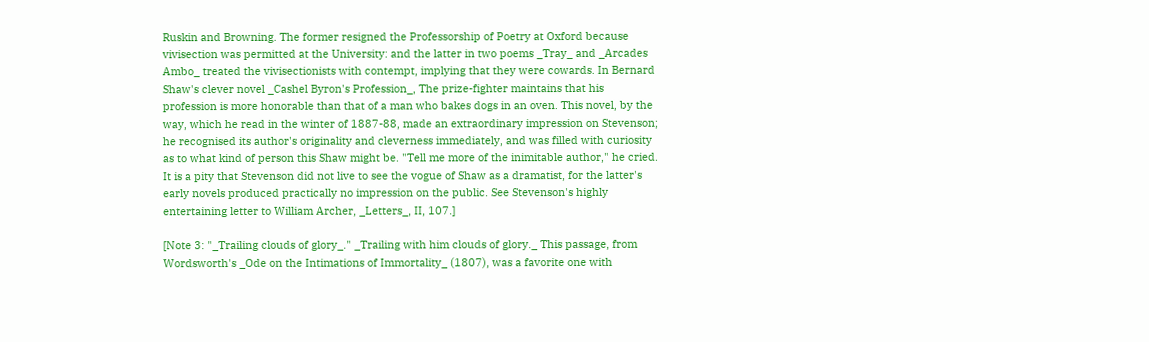Ruskin and Browning. The former resigned the Professorship of Poetry at Oxford because vivisection was permitted at the University: and the latter in two poems _Tray_ and _Arcades Ambo_ treated the vivisectionists with contempt, implying that they were cowards. In Bernard Shaw's clever novel _Cashel Byron's Profession_, The prize-fighter maintains that his profession is more honorable than that of a man who bakes dogs in an oven. This novel, by the way, which he read in the winter of 1887-88, made an extraordinary impression on Stevenson; he recognised its author's originality and cleverness immediately, and was filled with curiosity as to what kind of person this Shaw might be. "Tell me more of the inimitable author," he cried. It is a pity that Stevenson did not live to see the vogue of Shaw as a dramatist, for the latter's early novels produced practically no impression on the public. See Stevenson's highly entertaining letter to William Archer, _Letters_, II, 107.]

[Note 3: "_Trailing clouds of glory_." _Trailing with him clouds of glory._ This passage, from Wordsworth's _Ode on the Intimations of Immortality_ (1807), was a favorite one with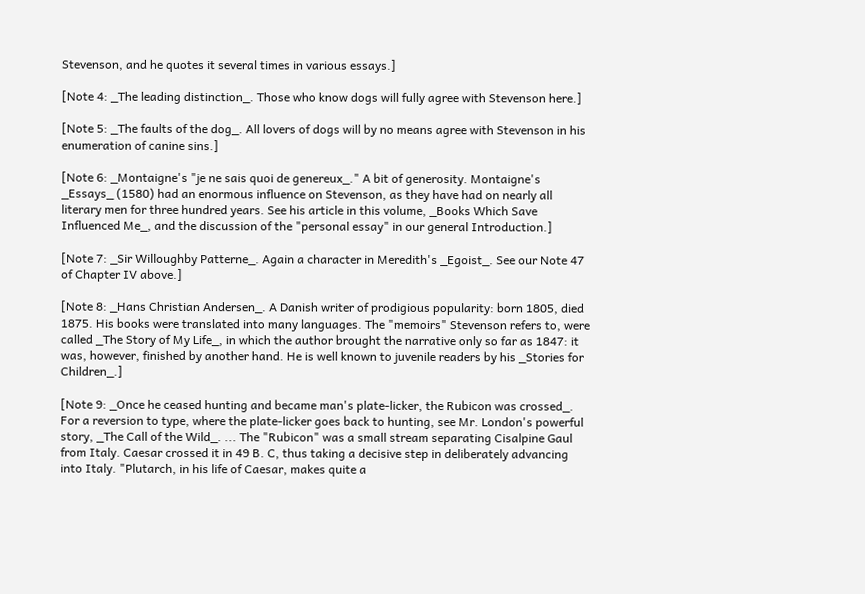Stevenson, and he quotes it several times in various essays.]

[Note 4: _The leading distinction_. Those who know dogs will fully agree with Stevenson here.]

[Note 5: _The faults of the dog_. All lovers of dogs will by no means agree with Stevenson in his enumeration of canine sins.]

[Note 6: _Montaigne's "je ne sais quoi de genereux_." A bit of generosity. Montaigne's _Essays_ (1580) had an enormous influence on Stevenson, as they have had on nearly all literary men for three hundred years. See his article in this volume, _Books Which Save Influenced Me_, and the discussion of the "personal essay" in our general Introduction.]

[Note 7: _Sir Willoughby Patterne_. Again a character in Meredith's _Egoist_. See our Note 47 of Chapter IV above.]

[Note 8: _Hans Christian Andersen_. A Danish writer of prodigious popularity: born 1805, died 1875. His books were translated into many languages. The "memoirs" Stevenson refers to, were called _The Story of My Life_, in which the author brought the narrative only so far as 1847: it was, however, finished by another hand. He is well known to juvenile readers by his _Stories for Children_.]

[Note 9: _Once he ceased hunting and became man's plate-licker, the Rubicon was crossed_. For a reversion to type, where the plate-licker goes back to hunting, see Mr. London's powerful story, _The Call of the Wild_. ... The "Rubicon" was a small stream separating Cisalpine Gaul from Italy. Caesar crossed it in 49 B. C, thus taking a decisive step in deliberately advancing into Italy. "Plutarch, in his life of Caesar, makes quite a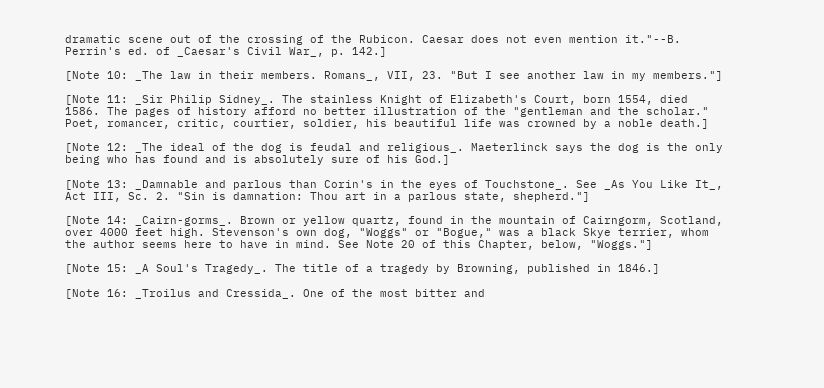dramatic scene out of the crossing of the Rubicon. Caesar does not even mention it."--B. Perrin's ed. of _Caesar's Civil War_, p. 142.]

[Note 10: _The law in their members. Romans_, VII, 23. "But I see another law in my members."]

[Note 11: _Sir Philip Sidney_. The stainless Knight of Elizabeth's Court, born 1554, died 1586. The pages of history afford no better illustration of the "gentleman and the scholar." Poet, romancer, critic, courtier, soldier, his beautiful life was crowned by a noble death.]

[Note 12: _The ideal of the dog is feudal and religious_. Maeterlinck says the dog is the only being who has found and is absolutely sure of his God.]

[Note 13: _Damnable and parlous than Corin's in the eyes of Touchstone_. See _As You Like It_, Act III, Sc. 2. "Sin is damnation: Thou art in a parlous state, shepherd."]

[Note 14: _Cairn-gorms_. Brown or yellow quartz, found in the mountain of Cairngorm, Scotland, over 4000 feet high. Stevenson's own dog, "Woggs" or "Bogue," was a black Skye terrier, whom the author seems here to have in mind. See Note 20 of this Chapter, below, "Woggs."]

[Note 15: _A Soul's Tragedy_. The title of a tragedy by Browning, published in 1846.]

[Note 16: _Troilus and Cressida_. One of the most bitter and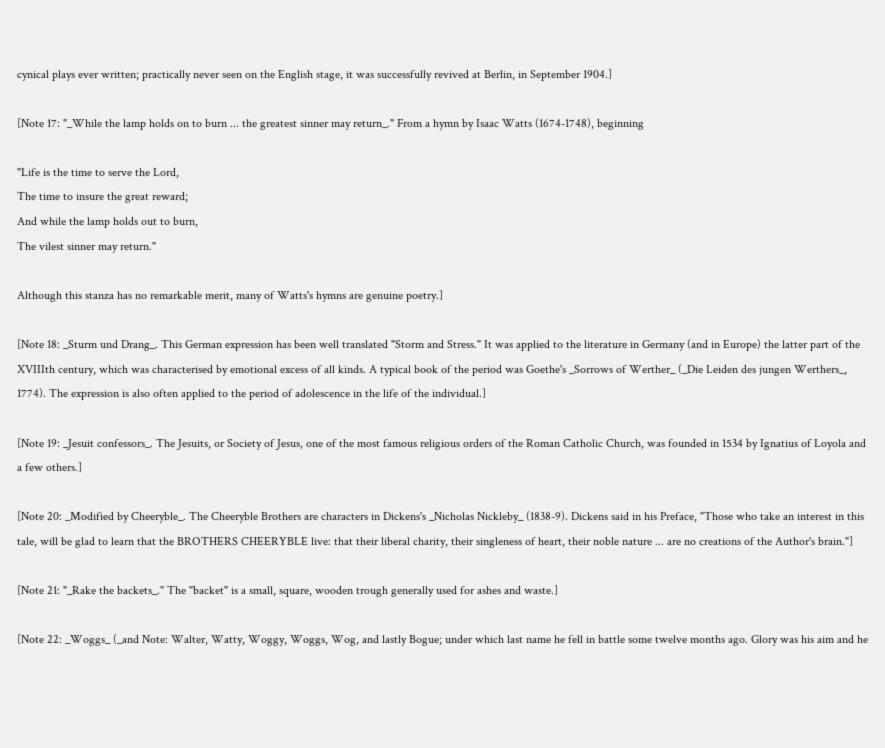cynical plays ever written; practically never seen on the English stage, it was successfully revived at Berlin, in September 1904.]

[Note 17: "_While the lamp holds on to burn ... the greatest sinner may return_." From a hymn by Isaac Watts (1674-1748), beginning

"Life is the time to serve the Lord,
The time to insure the great reward;
And while the lamp holds out to burn,
The vilest sinner may return."

Although this stanza has no remarkable merit, many of Watts's hymns are genuine poetry.]

[Note 18: _Sturm und Drang_. This German expression has been well translated "Storm and Stress." It was applied to the literature in Germany (and in Europe) the latter part of the XVIIIth century, which was characterised by emotional excess of all kinds. A typical book of the period was Goethe's _Sorrows of Werther_ (_Die Leiden des jungen Werthers_, 1774). The expression is also often applied to the period of adolescence in the life of the individual.]

[Note 19: _Jesuit confessors_. The Jesuits, or Society of Jesus, one of the most famous religious orders of the Roman Catholic Church, was founded in 1534 by Ignatius of Loyola and a few others.]

[Note 20: _Modified by Cheeryble_. The Cheeryble Brothers are characters in Dickens's _Nicholas Nickleby_ (1838-9). Dickens said in his Preface, "Those who take an interest in this tale, will be glad to learn that the BROTHERS CHEERYBLE live: that their liberal charity, their singleness of heart, their noble nature ... are no creations of the Author's brain."]

[Note 21: "_Rake the backets_." The "backet" is a small, square, wooden trough generally used for ashes and waste.]

[Note 22: _Woggs_ (_and Note: Walter, Watty, Woggy, Woggs, Wog, and lastly Bogue; under which last name he fell in battle some twelve months ago. Glory was his aim and he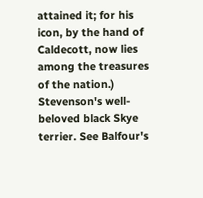attained it; for his icon, by the hand of Caldecott, now lies among the treasures of the nation.) Stevenson's well-beloved black Skye terrier. See Balfour's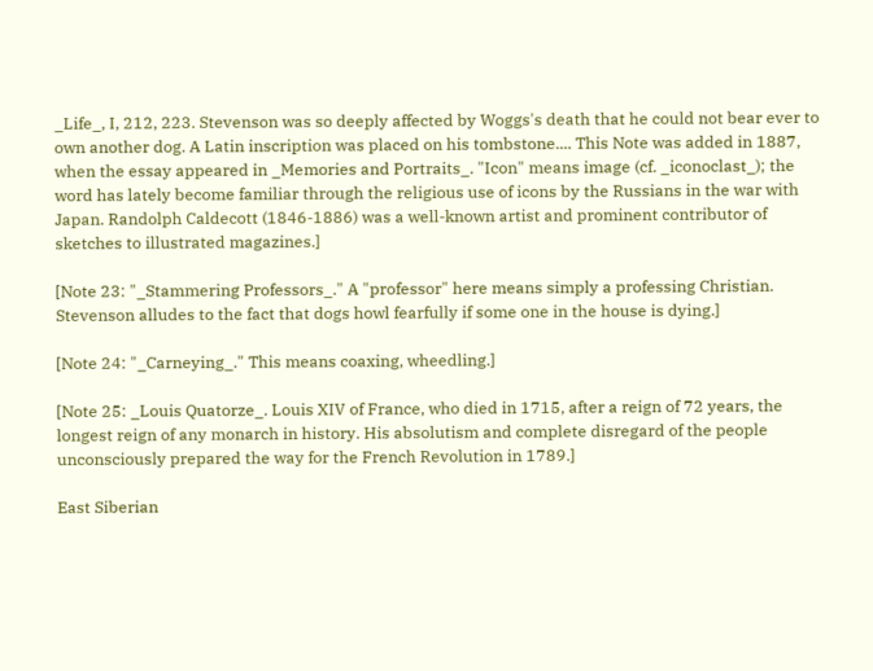_Life_, I, 212, 223. Stevenson was so deeply affected by Woggs's death that he could not bear ever to own another dog. A Latin inscription was placed on his tombstone.... This Note was added in 1887, when the essay appeared in _Memories and Portraits_. "Icon" means image (cf. _iconoclast_); the word has lately become familiar through the religious use of icons by the Russians in the war with Japan. Randolph Caldecott (1846-1886) was a well-known artist and prominent contributor of sketches to illustrated magazines.]

[Note 23: "_Stammering Professors_." A "professor" here means simply a professing Christian. Stevenson alludes to the fact that dogs howl fearfully if some one in the house is dying.]

[Note 24: "_Carneying_." This means coaxing, wheedling.]

[Note 25: _Louis Quatorze_. Louis XIV of France, who died in 1715, after a reign of 72 years, the longest reign of any monarch in history. His absolutism and complete disregard of the people unconsciously prepared the way for the French Revolution in 1789.]

East Siberian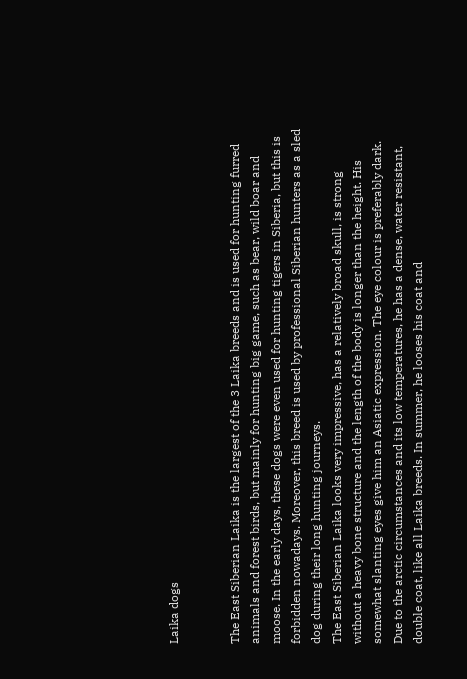Laika dogs


The East Siberian Laika is the largest of the 3 Laika breeds and is used for hunting furred animals and forest birds, but mainly for hunting big game, such as bear, wild boar and moose. In the early days, these dogs were even used for hunting tigers in Siberia, but this is forbidden nowadays. Moreover, this breed is used by professional Siberian hunters as a sled dog during their long hunting journeys.
The East Siberian Laika looks very impressive, has a relatively broad skull, is strong without a heavy bone structure and the length of the body is longer than the height. His somewhat slanting eyes give him an Asiatic expression. The eye colour is preferably dark. Due to the arctic circumstances and its low temperatures, he has a dense, water resistant, double coat, like all Laika breeds. In summer, he looses his coat and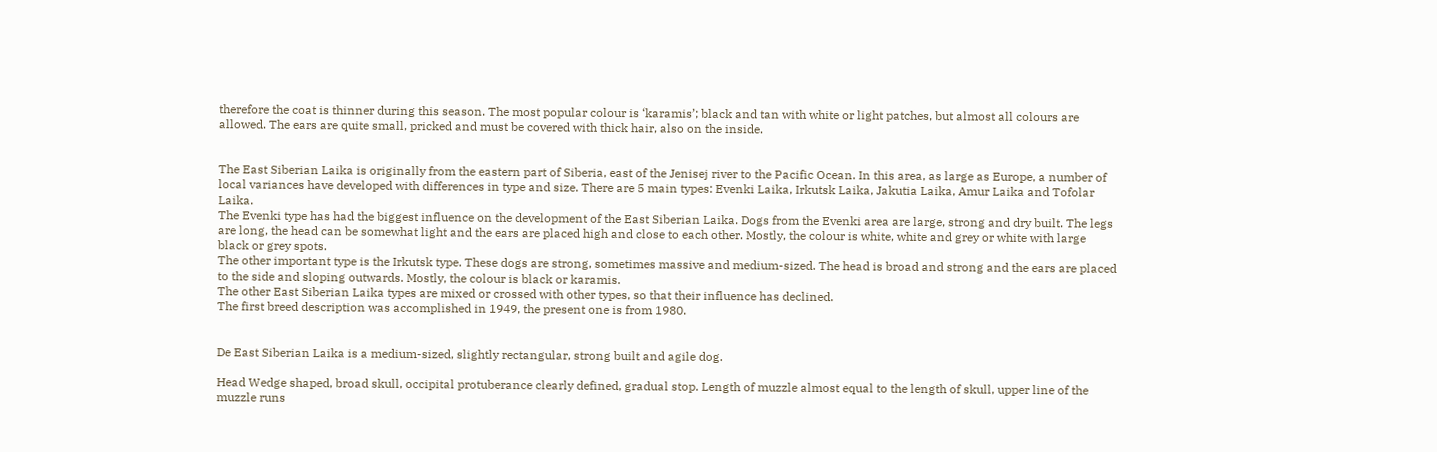therefore the coat is thinner during this season. The most popular colour is ‘karamis’; black and tan with white or light patches, but almost all colours are allowed. The ears are quite small, pricked and must be covered with thick hair, also on the inside.


The East Siberian Laika is originally from the eastern part of Siberia, east of the Jenisej river to the Pacific Ocean. In this area, as large as Europe, a number of local variances have developed with differences in type and size. There are 5 main types: Evenki Laika, Irkutsk Laika, Jakutia Laika, Amur Laika and Tofolar Laika.
The Evenki type has had the biggest influence on the development of the East Siberian Laika. Dogs from the Evenki area are large, strong and dry built. The legs are long, the head can be somewhat light and the ears are placed high and close to each other. Mostly, the colour is white, white and grey or white with large black or grey spots.
The other important type is the Irkutsk type. These dogs are strong, sometimes massive and medium-sized. The head is broad and strong and the ears are placed to the side and sloping outwards. Mostly, the colour is black or karamis.
The other East Siberian Laika types are mixed or crossed with other types, so that their influence has declined.
The first breed description was accomplished in 1949, the present one is from 1980.


De East Siberian Laika is a medium-sized, slightly rectangular, strong built and agile dog.

Head Wedge shaped, broad skull, occipital protuberance clearly defined, gradual stop. Length of muzzle almost equal to the length of skull, upper line of the muzzle runs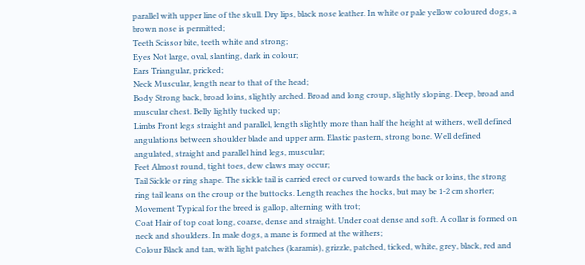parallel with upper line of the skull. Dry lips, black nose leather. In white or pale yellow coloured dogs, a brown nose is permitted;
Teeth Scissor bite, teeth white and strong;
Eyes Not large, oval, slanting, dark in colour;
Ears Triangular, pricked;
Neck Muscular, length near to that of the head;
Body Strong back, broad loins, slightly arched. Broad and long croup, slightly sloping. Deep, broad and muscular chest. Belly lightly tucked up;
Limbs Front legs straight and parallel, length slightly more than half the height at withers, well defined angulations between shoulder blade and upper arm. Elastic pastern, strong bone. Well defined angulated, straight and parallel hind legs, muscular;
Feet Almost round, tight toes, dew claws may occur;
Tail Sickle or ring shape. The sickle tail is carried erect or curved towards the back or loins, the strong ring tail leans on the croup or the buttocks. Length reaches the hocks, but may be 1-2 cm shorter;
Movement Typical for the breed is gallop, alterning with trot;
Coat Hair of top coat long, coarse, dense and straight. Under coat dense and soft. A collar is formed on neck and shoulders. In male dogs, a mane is formed at the withers;
Colour Black and tan, with light patches (karamis), grizzle, patched, ticked, white, grey, black, red and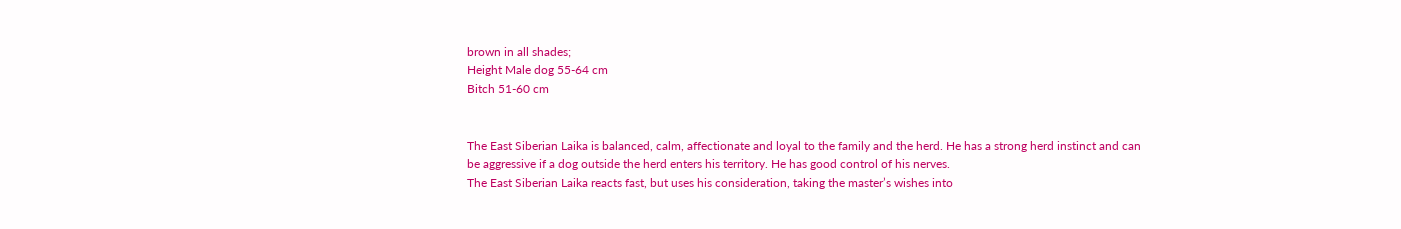brown in all shades;
Height Male dog 55-64 cm
Bitch 51-60 cm


The East Siberian Laika is balanced, calm, affectionate and loyal to the family and the herd. He has a strong herd instinct and can be aggressive if a dog outside the herd enters his territory. He has good control of his nerves.
The East Siberian Laika reacts fast, but uses his consideration, taking the master’s wishes into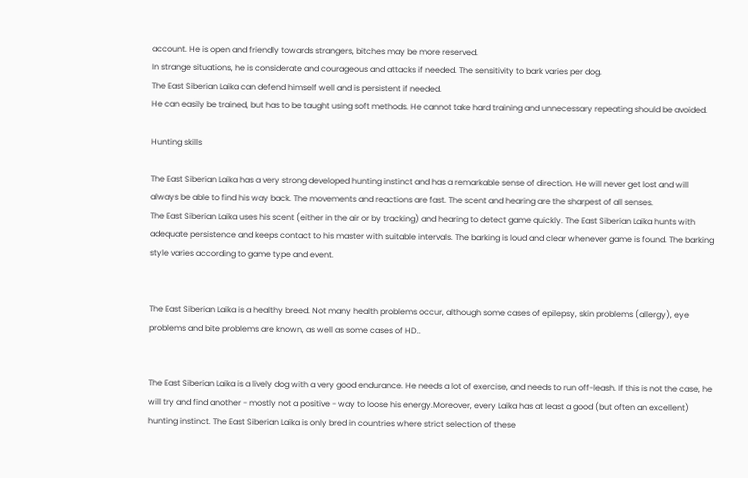account. He is open and friendly towards strangers, bitches may be more reserved.
In strange situations, he is considerate and courageous and attacks if needed. The sensitivity to bark varies per dog.
The East Siberian Laika can defend himself well and is persistent if needed.
He can easily be trained, but has to be taught using soft methods. He cannot take hard training and unnecessary repeating should be avoided.

Hunting skills

The East Siberian Laika has a very strong developed hunting instinct and has a remarkable sense of direction. He will never get lost and will always be able to find his way back. The movements and reactions are fast. The scent and hearing are the sharpest of all senses.
The East Siberian Laika uses his scent (either in the air or by tracking) and hearing to detect game quickly. The East Siberian Laika hunts with adequate persistence and keeps contact to his master with suitable intervals. The barking is loud and clear whenever game is found. The barking style varies according to game type and event.


The East Siberian Laika is a healthy breed. Not many health problems occur, although some cases of epilepsy, skin problems (allergy), eye problems and bite problems are known, as well as some cases of HD..


The East Siberian Laika is a lively dog with a very good endurance. He needs a lot of exercise, and needs to run off-leash. If this is not the case, he will try and find another - mostly not a positive - way to loose his energy.Moreover, every Laika has at least a good (but often an excellent) hunting instinct. The East Siberian Laika is only bred in countries where strict selection of these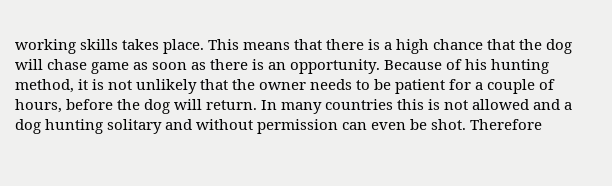working skills takes place. This means that there is a high chance that the dog will chase game as soon as there is an opportunity. Because of his hunting method, it is not unlikely that the owner needs to be patient for a couple of hours, before the dog will return. In many countries this is not allowed and a dog hunting solitary and without permission can even be shot. Therefore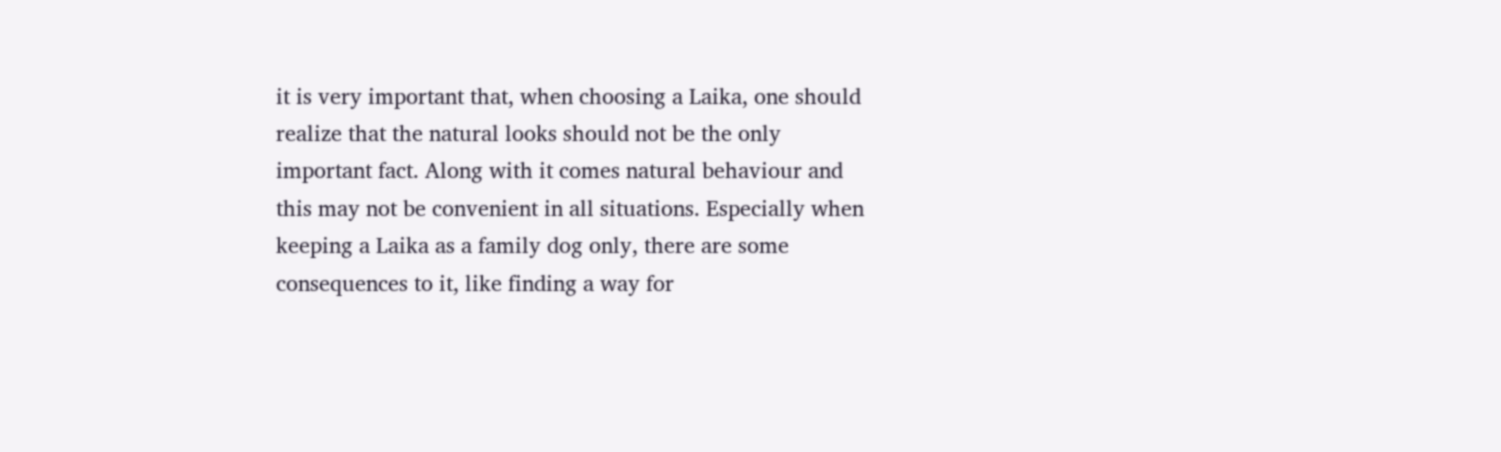it is very important that, when choosing a Laika, one should realize that the natural looks should not be the only important fact. Along with it comes natural behaviour and this may not be convenient in all situations. Especially when keeping a Laika as a family dog only, there are some consequences to it, like finding a way for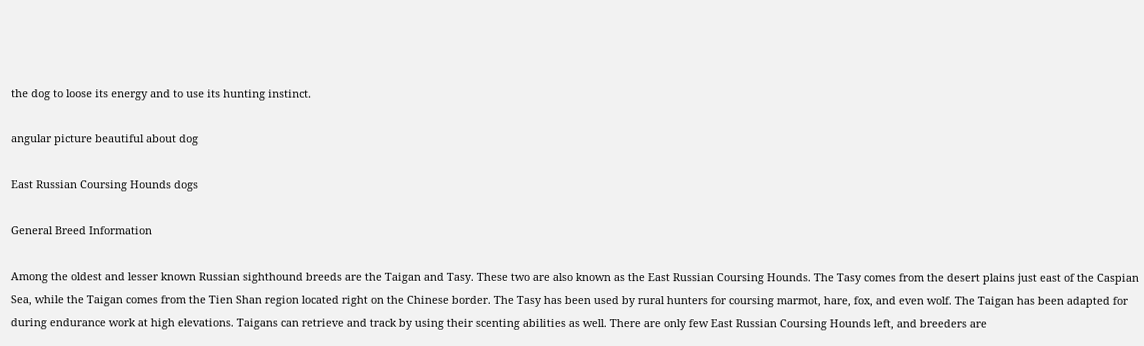the dog to loose its energy and to use its hunting instinct.

angular picture beautiful about dog

East Russian Coursing Hounds dogs

General Breed Information

Among the oldest and lesser known Russian sighthound breeds are the Taigan and Tasy. These two are also known as the East Russian Coursing Hounds. The Tasy comes from the desert plains just east of the Caspian Sea, while the Taigan comes from the Tien Shan region located right on the Chinese border. The Tasy has been used by rural hunters for coursing marmot, hare, fox, and even wolf. The Taigan has been adapted for during endurance work at high elevations. Taigans can retrieve and track by using their scenting abilities as well. There are only few East Russian Coursing Hounds left, and breeders are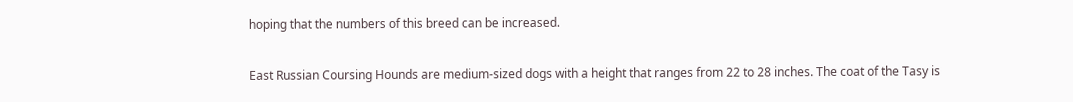hoping that the numbers of this breed can be increased.

East Russian Coursing Hounds are medium-sized dogs with a height that ranges from 22 to 28 inches. The coat of the Tasy is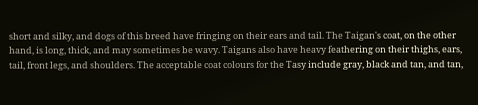short and silky, and dogs of this breed have fringing on their ears and tail. The Taigan's coat, on the other hand, is long, thick, and may sometimes be wavy. Taigans also have heavy feathering on their thighs, ears, tail, front legs, and shoulders. The acceptable coat colours for the Tasy include gray, black and tan, and tan,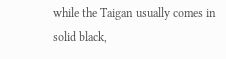while the Taigan usually comes in solid black,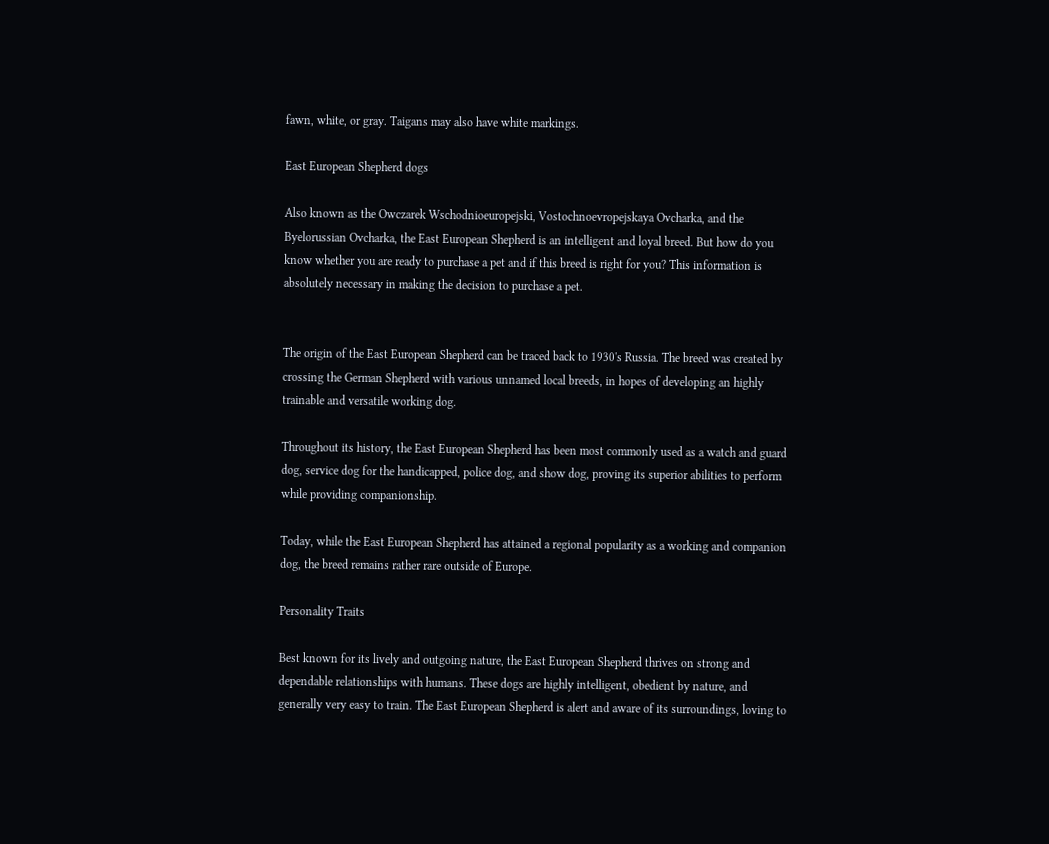fawn, white, or gray. Taigans may also have white markings.

East European Shepherd dogs

Also known as the Owczarek Wschodnioeuropejski, Vostochnoevropejskaya Ovcharka, and the Byelorussian Ovcharka, the East European Shepherd is an intelligent and loyal breed. But how do you know whether you are ready to purchase a pet and if this breed is right for you? This information is absolutely necessary in making the decision to purchase a pet.


The origin of the East European Shepherd can be traced back to 1930's Russia. The breed was created by crossing the German Shepherd with various unnamed local breeds, in hopes of developing an highly trainable and versatile working dog.

Throughout its history, the East European Shepherd has been most commonly used as a watch and guard dog, service dog for the handicapped, police dog, and show dog, proving its superior abilities to perform while providing companionship.

Today, while the East European Shepherd has attained a regional popularity as a working and companion dog, the breed remains rather rare outside of Europe.

Personality Traits

Best known for its lively and outgoing nature, the East European Shepherd thrives on strong and dependable relationships with humans. These dogs are highly intelligent, obedient by nature, and generally very easy to train. The East European Shepherd is alert and aware of its surroundings, loving to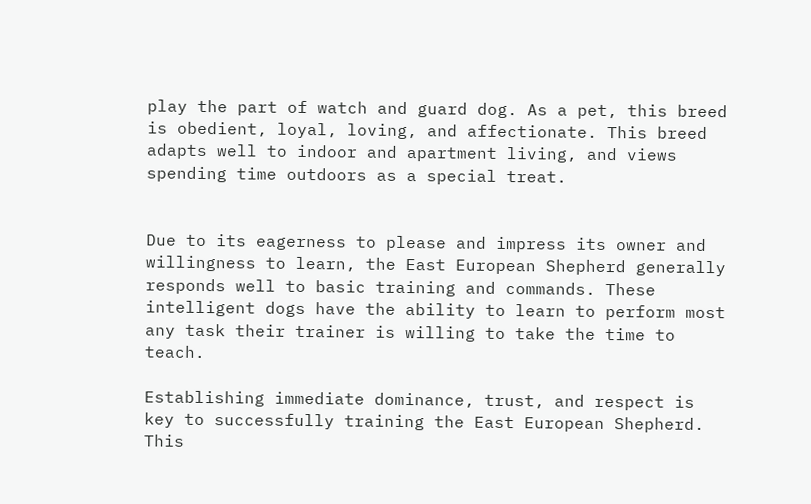play the part of watch and guard dog. As a pet, this breed is obedient, loyal, loving, and affectionate. This breed adapts well to indoor and apartment living, and views spending time outdoors as a special treat.


Due to its eagerness to please and impress its owner and willingness to learn, the East European Shepherd generally responds well to basic training and commands. These intelligent dogs have the ability to learn to perform most any task their trainer is willing to take the time to teach.

Establishing immediate dominance, trust, and respect is key to successfully training the East European Shepherd. This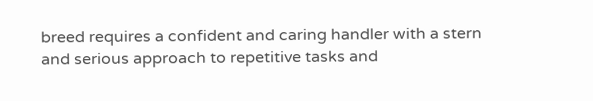breed requires a confident and caring handler with a stern and serious approach to repetitive tasks and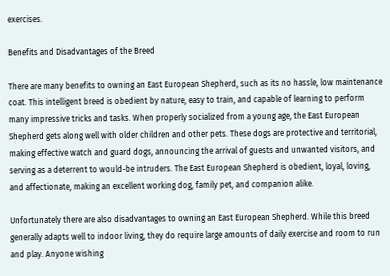exercises.

Benefits and Disadvantages of the Breed

There are many benefits to owning an East European Shepherd, such as its no hassle, low maintenance coat. This intelligent breed is obedient by nature, easy to train, and capable of learning to perform many impressive tricks and tasks. When properly socialized from a young age, the East European Shepherd gets along well with older children and other pets. These dogs are protective and territorial, making effective watch and guard dogs, announcing the arrival of guests and unwanted visitors, and serving as a deterrent to would-be intruders. The East European Shepherd is obedient, loyal, loving, and affectionate, making an excellent working dog, family pet, and companion alike.

Unfortunately there are also disadvantages to owning an East European Shepherd. While this breed generally adapts well to indoor living, they do require large amounts of daily exercise and room to run and play. Anyone wishing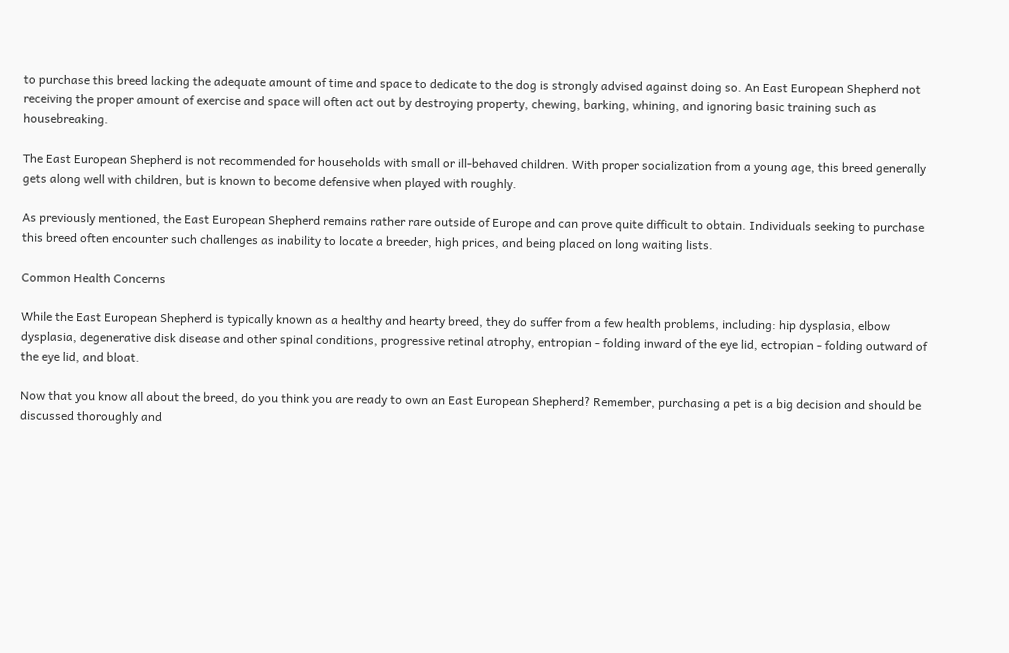to purchase this breed lacking the adequate amount of time and space to dedicate to the dog is strongly advised against doing so. An East European Shepherd not receiving the proper amount of exercise and space will often act out by destroying property, chewing, barking, whining, and ignoring basic training such as housebreaking.

The East European Shepherd is not recommended for households with small or ill-behaved children. With proper socialization from a young age, this breed generally gets along well with children, but is known to become defensive when played with roughly.

As previously mentioned, the East European Shepherd remains rather rare outside of Europe and can prove quite difficult to obtain. Individuals seeking to purchase this breed often encounter such challenges as inability to locate a breeder, high prices, and being placed on long waiting lists.

Common Health Concerns

While the East European Shepherd is typically known as a healthy and hearty breed, they do suffer from a few health problems, including: hip dysplasia, elbow dysplasia, degenerative disk disease and other spinal conditions, progressive retinal atrophy, entropian - folding inward of the eye lid, ectropian - folding outward of the eye lid, and bloat.

Now that you know all about the breed, do you think you are ready to own an East European Shepherd? Remember, purchasing a pet is a big decision and should be discussed thoroughly and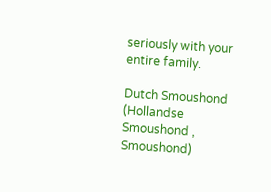seriously with your entire family.

Dutch Smoushond (Hollandse Smoushond , Smoushond)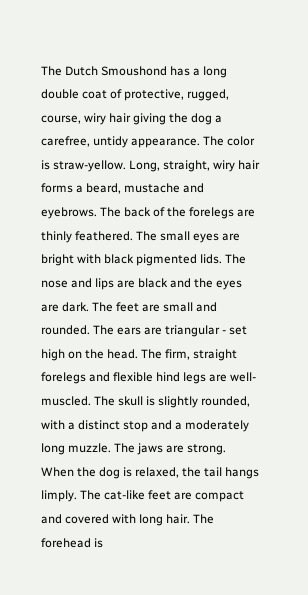The Dutch Smoushond has a long double coat of protective, rugged, course, wiry hair giving the dog a carefree, untidy appearance. The color is straw-yellow. Long, straight, wiry hair forms a beard, mustache and eyebrows. The back of the forelegs are thinly feathered. The small eyes are bright with black pigmented lids. The nose and lips are black and the eyes are dark. The feet are small and rounded. The ears are triangular - set high on the head. The firm, straight forelegs and flexible hind legs are well-muscled. The skull is slightly rounded, with a distinct stop and a moderately long muzzle. The jaws are strong. When the dog is relaxed, the tail hangs limply. The cat-like feet are compact and covered with long hair. The forehead is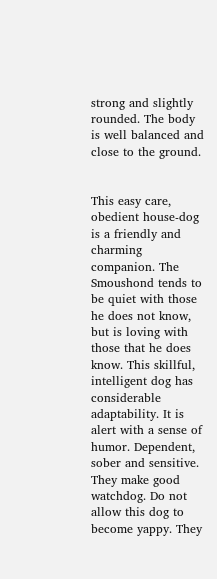strong and slightly rounded. The body is well balanced and close to the ground.


This easy care, obedient house-dog is a friendly and charming companion. The Smoushond tends to be quiet with those he does not know, but is loving with those that he does know. This skillful, intelligent dog has considerable adaptability. It is alert with a sense of humor. Dependent, sober and sensitive. They make good watchdog. Do not allow this dog to become yappy. They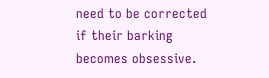need to be corrected if their barking becomes obsessive.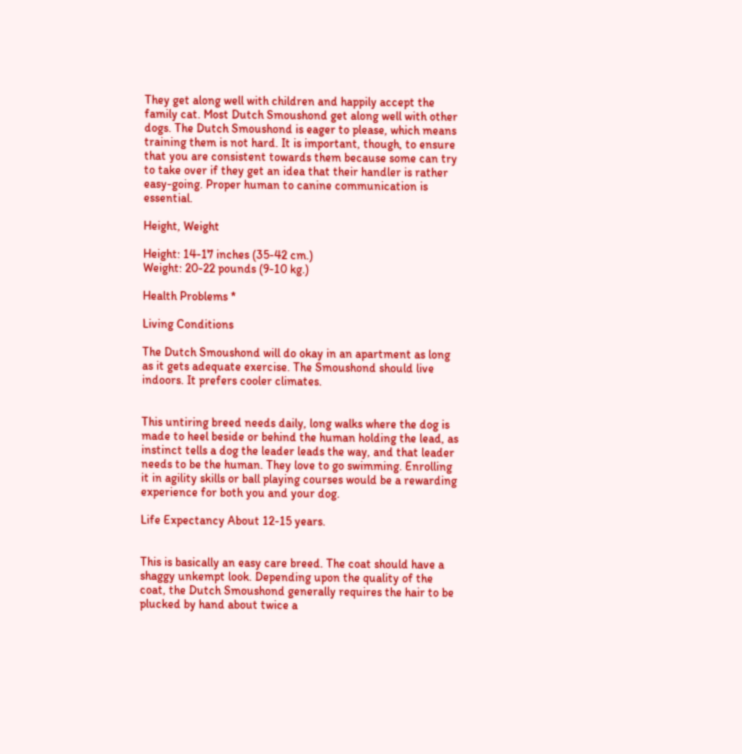They get along well with children and happily accept the family cat. Most Dutch Smoushond get along well with other dogs. The Dutch Smoushond is eager to please, which means training them is not hard. It is important, though, to ensure that you are consistent towards them because some can try to take over if they get an idea that their handler is rather easy-going. Proper human to canine communication is essential.

Height, Weight

Height: 14-17 inches (35-42 cm.)
Weight: 20-22 pounds (9-10 kg.)

Health Problems *

Living Conditions

The Dutch Smoushond will do okay in an apartment as long as it gets adequate exercise. The Smoushond should live indoors. It prefers cooler climates.


This untiring breed needs daily, long walks where the dog is made to heel beside or behind the human holding the lead, as instinct tells a dog the leader leads the way, and that leader needs to be the human. They love to go swimming. Enrolling it in agility skills or ball playing courses would be a rewarding experience for both you and your dog.

Life Expectancy About 12-15 years.


This is basically an easy care breed. The coat should have a shaggy unkempt look. Depending upon the quality of the coat, the Dutch Smoushond generally requires the hair to be plucked by hand about twice a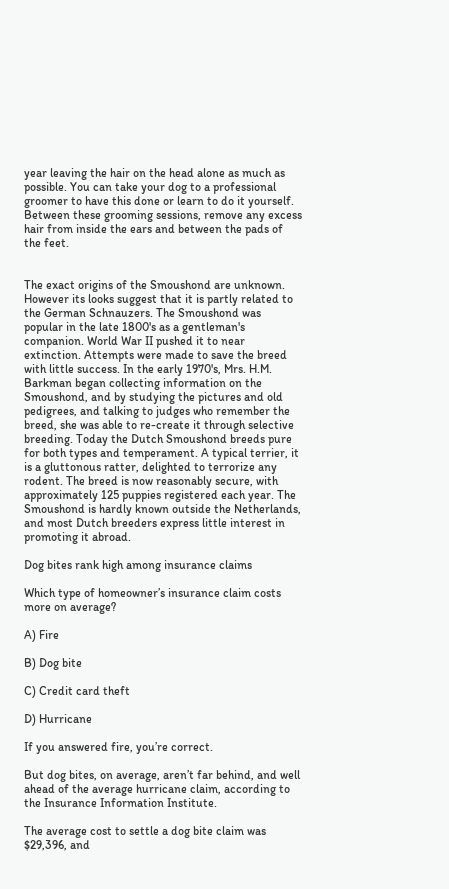year leaving the hair on the head alone as much as possible. You can take your dog to a professional groomer to have this done or learn to do it yourself. Between these grooming sessions, remove any excess hair from inside the ears and between the pads of the feet.


The exact origins of the Smoushond are unknown. However its looks suggest that it is partly related to the German Schnauzers. The Smoushond was popular in the late 1800's as a gentleman's companion. World War II pushed it to near extinction. Attempts were made to save the breed with little success. In the early 1970's, Mrs. H.M. Barkman began collecting information on the Smoushond, and by studying the pictures and old pedigrees, and talking to judges who remember the breed, she was able to re-create it through selective breeding. Today the Dutch Smoushond breeds pure for both types and temperament. A typical terrier, it is a gluttonous ratter, delighted to terrorize any rodent. The breed is now reasonably secure, with approximately 125 puppies registered each year. The Smoushond is hardly known outside the Netherlands, and most Dutch breeders express little interest in promoting it abroad.

Dog bites rank high among insurance claims

Which type of homeowner’s insurance claim costs more on average?

A) Fire

B) Dog bite

C) Credit card theft

D) Hurricane

If you answered fire, you’re correct.

But dog bites, on average, aren’t far behind, and well ahead of the average hurricane claim, according to the Insurance Information Institute.

The average cost to settle a dog bite claim was $29,396, and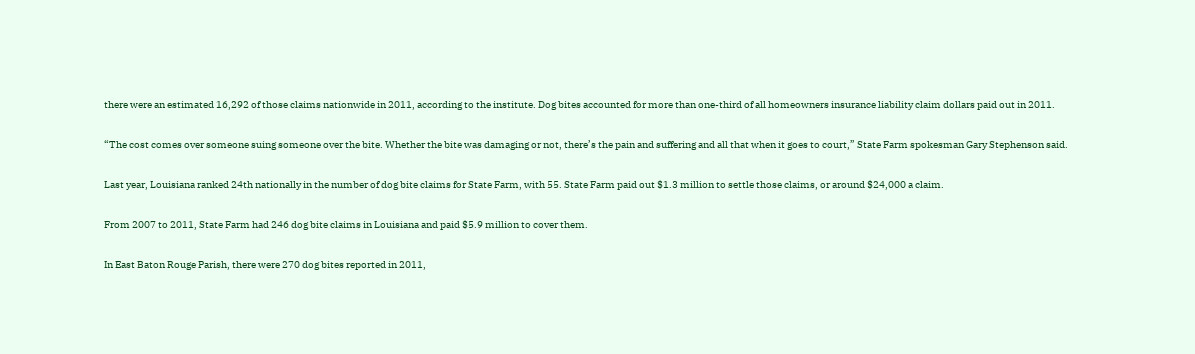there were an estimated 16,292 of those claims nationwide in 2011, according to the institute. Dog bites accounted for more than one-third of all homeowners insurance liability claim dollars paid out in 2011.

“The cost comes over someone suing someone over the bite. Whether the bite was damaging or not, there’s the pain and suffering and all that when it goes to court,” State Farm spokesman Gary Stephenson said.

Last year, Louisiana ranked 24th nationally in the number of dog bite claims for State Farm, with 55. State Farm paid out $1.3 million to settle those claims, or around $24,000 a claim.

From 2007 to 2011, State Farm had 246 dog bite claims in Louisiana and paid $5.9 million to cover them.

In East Baton Rouge Parish, there were 270 dog bites reported in 2011,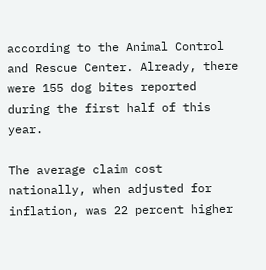according to the Animal Control and Rescue Center. Already, there were 155 dog bites reported during the first half of this year.

The average claim cost nationally, when adjusted for inflation, was 22 percent higher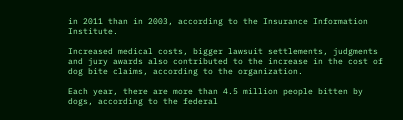in 2011 than in 2003, according to the Insurance Information Institute.

Increased medical costs, bigger lawsuit settlements, judgments and jury awards also contributed to the increase in the cost of dog bite claims, according to the organization.

Each year, there are more than 4.5 million people bitten by dogs, according to the federal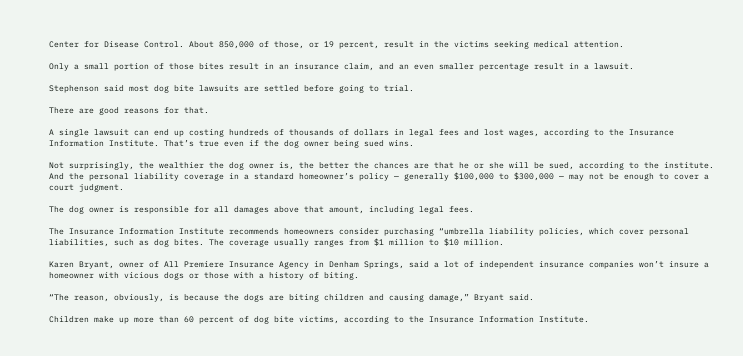Center for Disease Control. About 850,000 of those, or 19 percent, result in the victims seeking medical attention.

Only a small portion of those bites result in an insurance claim, and an even smaller percentage result in a lawsuit.

Stephenson said most dog bite lawsuits are settled before going to trial.

There are good reasons for that.

A single lawsuit can end up costing hundreds of thousands of dollars in legal fees and lost wages, according to the Insurance Information Institute. That’s true even if the dog owner being sued wins.

Not surprisingly, the wealthier the dog owner is, the better the chances are that he or she will be sued, according to the institute. And the personal liability coverage in a standard homeowner’s policy — generally $100,000 to $300,000 — may not be enough to cover a court judgment.

The dog owner is responsible for all damages above that amount, including legal fees.

The Insurance Information Institute recommends homeowners consider purchasing “umbrella liability policies, which cover personal liabilities, such as dog bites. The coverage usually ranges from $1 million to $10 million.

Karen Bryant, owner of All Premiere Insurance Agency in Denham Springs, said a lot of independent insurance companies won’t insure a homeowner with vicious dogs or those with a history of biting.

“The reason, obviously, is because the dogs are biting children and causing damage,” Bryant said.

Children make up more than 60 percent of dog bite victims, according to the Insurance Information Institute.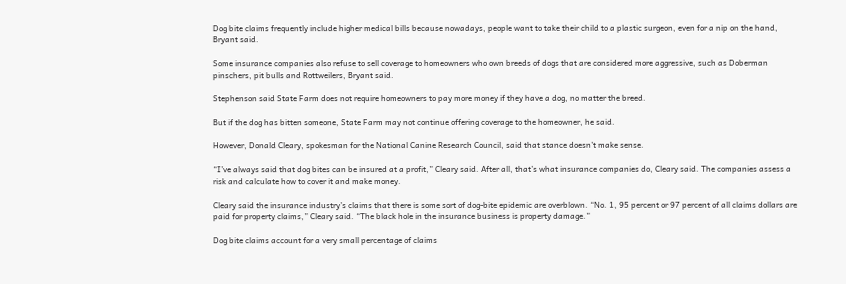Dog bite claims frequently include higher medical bills because nowadays, people want to take their child to a plastic surgeon, even for a nip on the hand, Bryant said.

Some insurance companies also refuse to sell coverage to homeowners who own breeds of dogs that are considered more aggressive, such as Doberman pinschers, pit bulls and Rottweilers, Bryant said.

Stephenson said State Farm does not require homeowners to pay more money if they have a dog, no matter the breed.

But if the dog has bitten someone, State Farm may not continue offering coverage to the homeowner, he said.

However, Donald Cleary, spokesman for the National Canine Research Council, said that stance doesn’t make sense.

“I’ve always said that dog bites can be insured at a profit,” Cleary said. After all, that’s what insurance companies do, Cleary said. The companies assess a risk and calculate how to cover it and make money.

Cleary said the insurance industry’s claims that there is some sort of dog-bite epidemic are overblown. “No. 1, 95 percent or 97 percent of all claims dollars are paid for property claims,” Cleary said. “The black hole in the insurance business is property damage.”

Dog bite claims account for a very small percentage of claims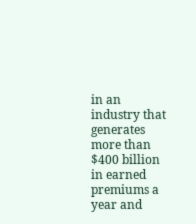in an industry that generates more than $400 billion in earned premiums a year and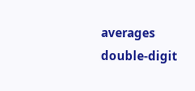averages double-digit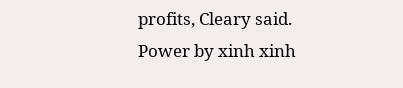profits, Cleary said.
Power by xinh xinh